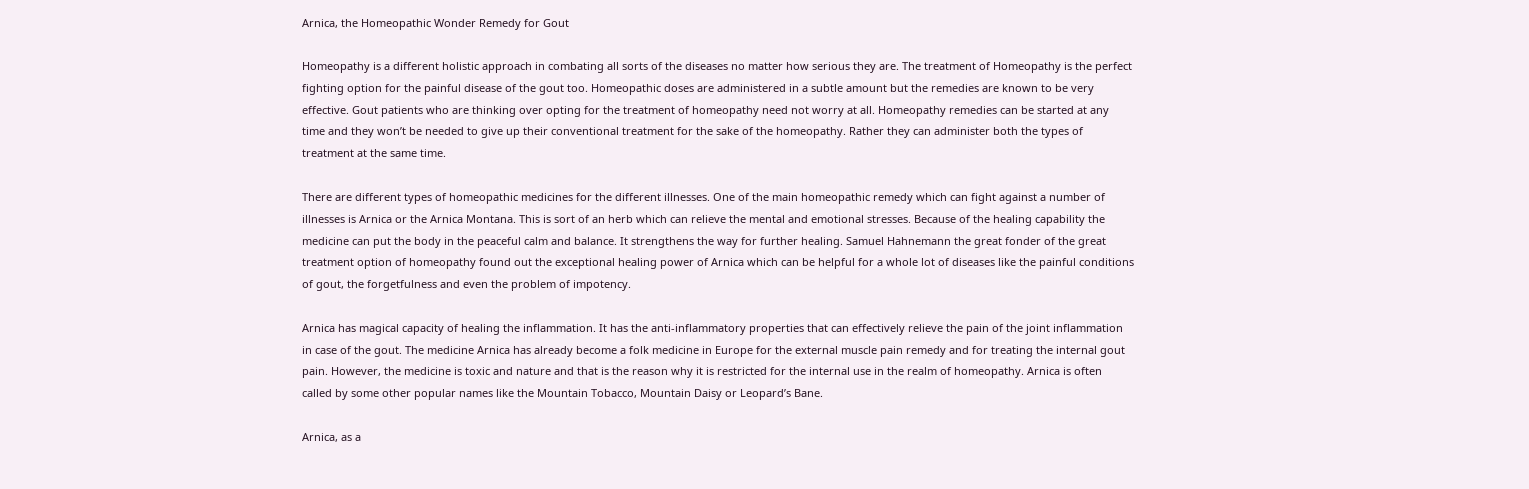Arnica, the Homeopathic Wonder Remedy for Gout

Homeopathy is a different holistic approach in combating all sorts of the diseases no matter how serious they are. The treatment of Homeopathy is the perfect fighting option for the painful disease of the gout too. Homeopathic doses are administered in a subtle amount but the remedies are known to be very effective. Gout patients who are thinking over opting for the treatment of homeopathy need not worry at all. Homeopathy remedies can be started at any time and they won’t be needed to give up their conventional treatment for the sake of the homeopathy. Rather they can administer both the types of treatment at the same time.

There are different types of homeopathic medicines for the different illnesses. One of the main homeopathic remedy which can fight against a number of illnesses is Arnica or the Arnica Montana. This is sort of an herb which can relieve the mental and emotional stresses. Because of the healing capability the medicine can put the body in the peaceful calm and balance. It strengthens the way for further healing. Samuel Hahnemann the great fonder of the great treatment option of homeopathy found out the exceptional healing power of Arnica which can be helpful for a whole lot of diseases like the painful conditions of gout, the forgetfulness and even the problem of impotency.

Arnica has magical capacity of healing the inflammation. It has the anti-inflammatory properties that can effectively relieve the pain of the joint inflammation in case of the gout. The medicine Arnica has already become a folk medicine in Europe for the external muscle pain remedy and for treating the internal gout pain. However, the medicine is toxic and nature and that is the reason why it is restricted for the internal use in the realm of homeopathy. Arnica is often called by some other popular names like the Mountain Tobacco, Mountain Daisy or Leopard’s Bane.

Arnica, as a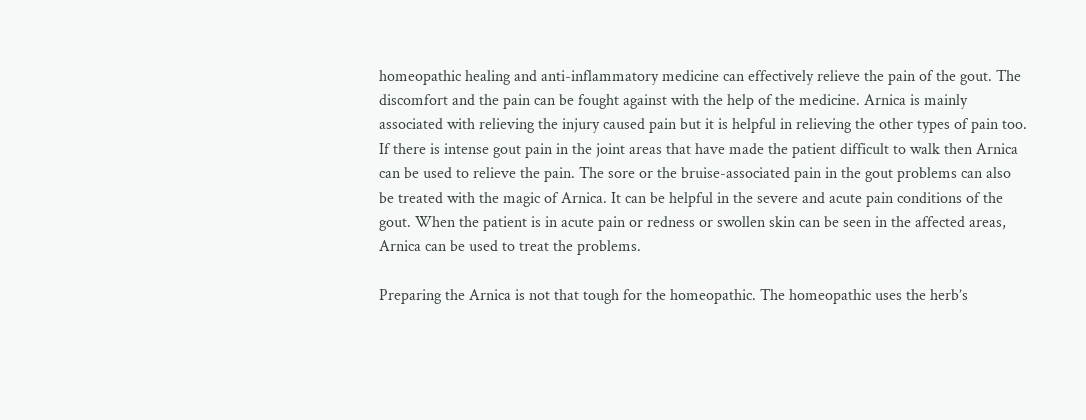homeopathic healing and anti-inflammatory medicine can effectively relieve the pain of the gout. The discomfort and the pain can be fought against with the help of the medicine. Arnica is mainly associated with relieving the injury caused pain but it is helpful in relieving the other types of pain too. If there is intense gout pain in the joint areas that have made the patient difficult to walk then Arnica can be used to relieve the pain. The sore or the bruise-associated pain in the gout problems can also be treated with the magic of Arnica. It can be helpful in the severe and acute pain conditions of the gout. When the patient is in acute pain or redness or swollen skin can be seen in the affected areas, Arnica can be used to treat the problems.

Preparing the Arnica is not that tough for the homeopathic. The homeopathic uses the herb’s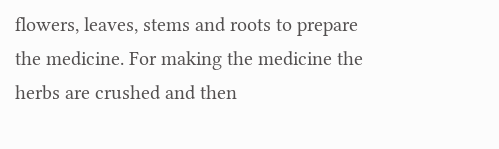flowers, leaves, stems and roots to prepare the medicine. For making the medicine the herbs are crushed and then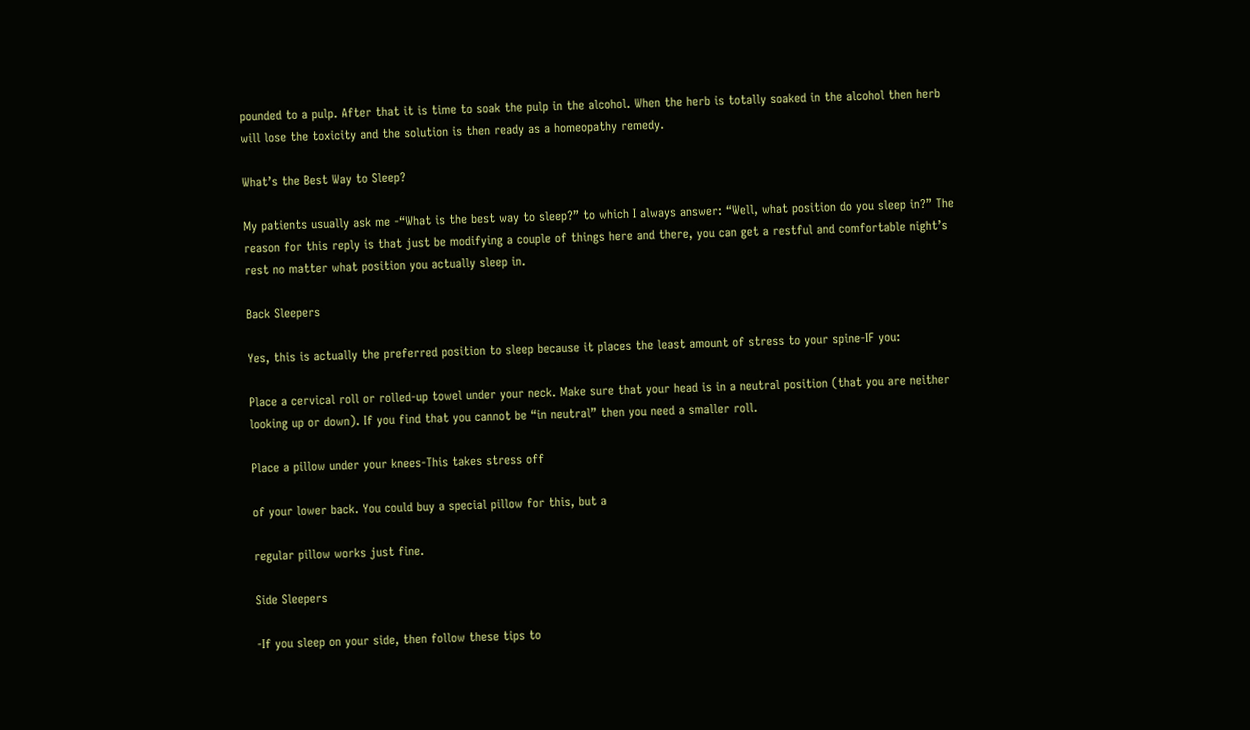pounded to a pulp. After that it is time to soak the pulp in the alcohol. When the herb is totally soaked in the alcohol then herb will lose the toxicity and the solution is then ready as a homeopathy remedy.

What’s the Best Way to Sleep?

My patients usually ask me -“What is the best way to sleep?” to which I always answer: “Well, what position do you sleep in?” The reason for this reply is that just be modifying a couple of things here and there, you can get a restful and comfortable night’s rest no matter what position you actually sleep in.

Back Sleepers

Yes, this is actually the preferred position to sleep because it places the least amount of stress to your spine-IF you:

Place a cervical roll or rolled-up towel under your neck. Make sure that your head is in a neutral position (that you are neither looking up or down). If you find that you cannot be “in neutral” then you need a smaller roll.

Place a pillow under your knees-This takes stress off

of your lower back. You could buy a special pillow for this, but a

regular pillow works just fine.

Side Sleepers

-If you sleep on your side, then follow these tips to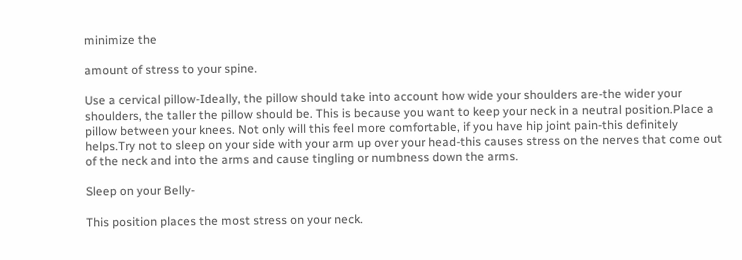minimize the

amount of stress to your spine.

Use a cervical pillow-Ideally, the pillow should take into account how wide your shoulders are-the wider your shoulders, the taller the pillow should be. This is because you want to keep your neck in a neutral position.Place a pillow between your knees. Not only will this feel more comfortable, if you have hip joint pain-this definitely helps.Try not to sleep on your side with your arm up over your head-this causes stress on the nerves that come out of the neck and into the arms and cause tingling or numbness down the arms.

Sleep on your Belly-

This position places the most stress on your neck.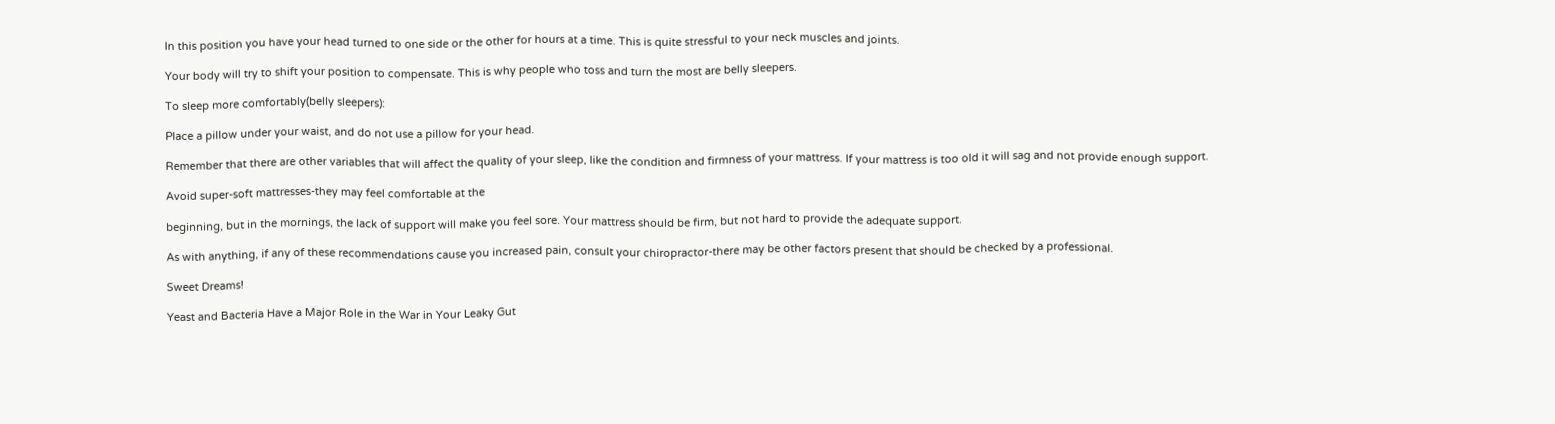In this position you have your head turned to one side or the other for hours at a time. This is quite stressful to your neck muscles and joints.

Your body will try to shift your position to compensate. This is why people who toss and turn the most are belly sleepers.

To sleep more comfortably(belly sleepers):

Place a pillow under your waist, and do not use a pillow for your head.

Remember that there are other variables that will affect the quality of your sleep, like the condition and firmness of your mattress. If your mattress is too old it will sag and not provide enough support.

Avoid super-soft mattresses-they may feel comfortable at the

beginning, but in the mornings, the lack of support will make you feel sore. Your mattress should be firm, but not hard to provide the adequate support.

As with anything, if any of these recommendations cause you increased pain, consult your chiropractor-there may be other factors present that should be checked by a professional.

Sweet Dreams!

Yeast and Bacteria Have a Major Role in the War in Your Leaky Gut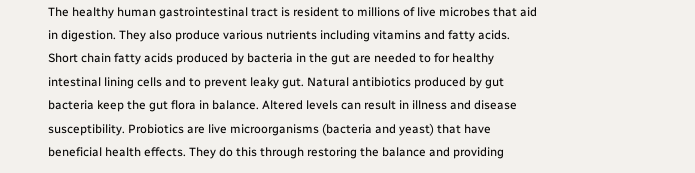The healthy human gastrointestinal tract is resident to millions of live microbes that aid in digestion. They also produce various nutrients including vitamins and fatty acids. Short chain fatty acids produced by bacteria in the gut are needed to for healthy intestinal lining cells and to prevent leaky gut. Natural antibiotics produced by gut bacteria keep the gut flora in balance. Altered levels can result in illness and disease susceptibility. Probiotics are live microorganisms (bacteria and yeast) that have beneficial health effects. They do this through restoring the balance and providing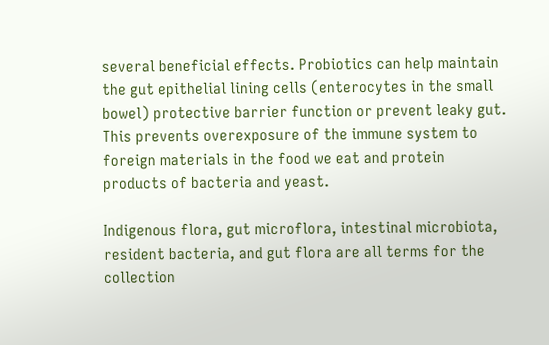several beneficial effects. Probiotics can help maintain the gut epithelial lining cells (enterocytes in the small bowel) protective barrier function or prevent leaky gut. This prevents overexposure of the immune system to foreign materials in the food we eat and protein products of bacteria and yeast.

Indigenous flora, gut microflora, intestinal microbiota, resident bacteria, and gut flora are all terms for the collection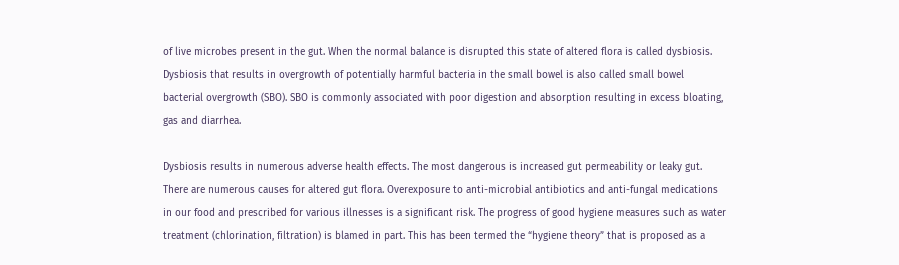of live microbes present in the gut. When the normal balance is disrupted this state of altered flora is called dysbiosis. Dysbiosis that results in overgrowth of potentially harmful bacteria in the small bowel is also called small bowel bacterial overgrowth (SBO). SBO is commonly associated with poor digestion and absorption resulting in excess bloating, gas and diarrhea.

Dysbiosis results in numerous adverse health effects. The most dangerous is increased gut permeability or leaky gut. There are numerous causes for altered gut flora. Overexposure to anti-microbial antibiotics and anti-fungal medications in our food and prescribed for various illnesses is a significant risk. The progress of good hygiene measures such as water treatment (chlorination, filtration) is blamed in part. This has been termed the “hygiene theory” that is proposed as a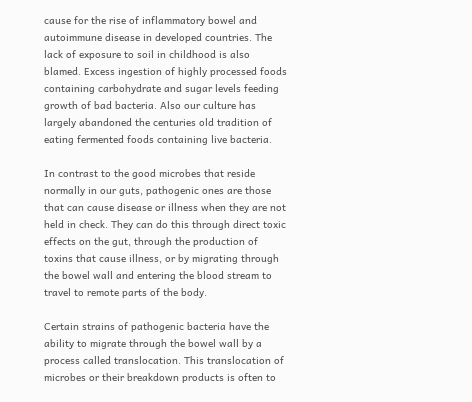cause for the rise of inflammatory bowel and autoimmune disease in developed countries. The lack of exposure to soil in childhood is also blamed. Excess ingestion of highly processed foods containing carbohydrate and sugar levels feeding growth of bad bacteria. Also our culture has largely abandoned the centuries old tradition of eating fermented foods containing live bacteria.

In contrast to the good microbes that reside normally in our guts, pathogenic ones are those that can cause disease or illness when they are not held in check. They can do this through direct toxic effects on the gut, through the production of toxins that cause illness, or by migrating through the bowel wall and entering the blood stream to travel to remote parts of the body.

Certain strains of pathogenic bacteria have the ability to migrate through the bowel wall by a process called translocation. This translocation of microbes or their breakdown products is often to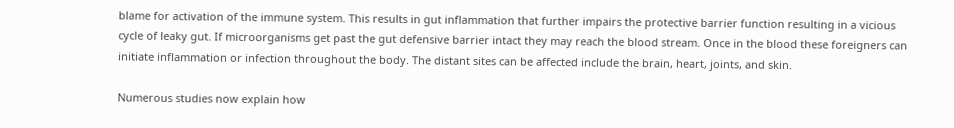blame for activation of the immune system. This results in gut inflammation that further impairs the protective barrier function resulting in a vicious cycle of leaky gut. If microorganisms get past the gut defensive barrier intact they may reach the blood stream. Once in the blood these foreigners can initiate inflammation or infection throughout the body. The distant sites can be affected include the brain, heart, joints, and skin.

Numerous studies now explain how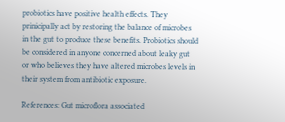probiotics have positive health effects. They prinicipally act by restoring the balance of microbes in the gut to produce these benefits. Probiotics should be considered in anyone concerned about leaky gut or who believes they have altered microbes levels in their system from antibiotic exposure.

References: Gut microflora associated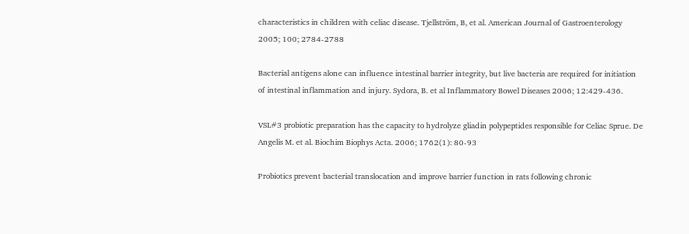characteristics in children with celiac disease. Tjellström, B, et al. American Journal of Gastroenterology 2005; 100; 2784-2788

Bacterial antigens alone can influence intestinal barrier integrity, but live bacteria are required for initiation of intestinal inflammation and injury. Sydora, B. et al Inflammatory Bowel Diseases 2006; 12:429-436.

VSL#3 probiotic preparation has the capacity to hydrolyze gliadin polypeptides responsible for Celiac Sprue. De Angelis M. et al. Biochim Biophys Acta. 2006; 1762(1): 80-93

Probiotics prevent bacterial translocation and improve barrier function in rats following chronic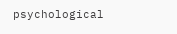psychological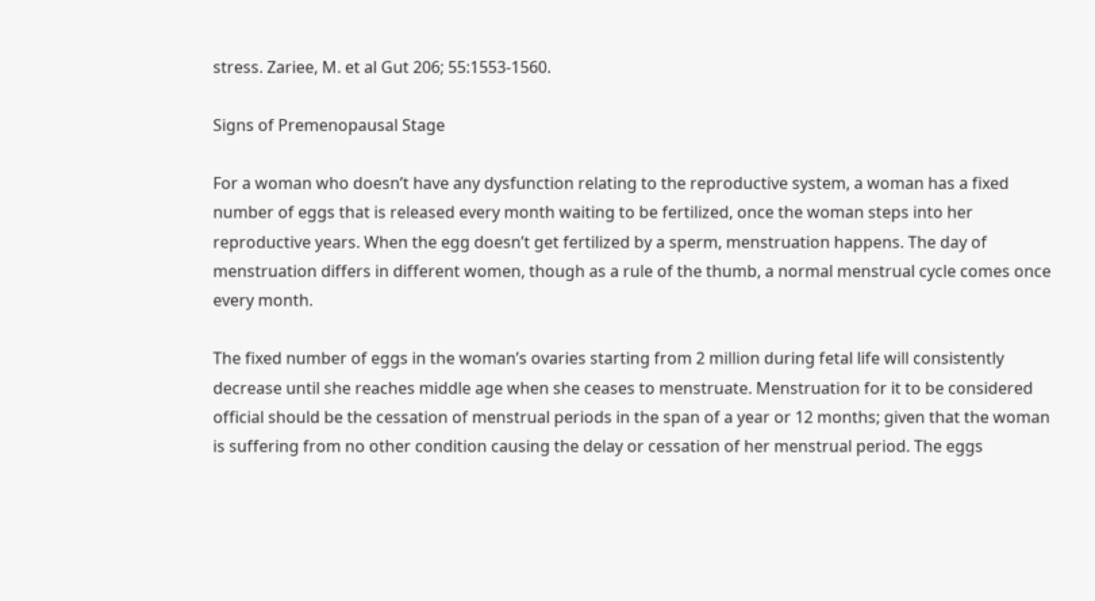stress. Zariee, M. et al Gut 206; 55:1553-1560.

Signs of Premenopausal Stage

For a woman who doesn’t have any dysfunction relating to the reproductive system, a woman has a fixed number of eggs that is released every month waiting to be fertilized, once the woman steps into her reproductive years. When the egg doesn’t get fertilized by a sperm, menstruation happens. The day of menstruation differs in different women, though as a rule of the thumb, a normal menstrual cycle comes once every month.

The fixed number of eggs in the woman’s ovaries starting from 2 million during fetal life will consistently decrease until she reaches middle age when she ceases to menstruate. Menstruation for it to be considered official should be the cessation of menstrual periods in the span of a year or 12 months; given that the woman is suffering from no other condition causing the delay or cessation of her menstrual period. The eggs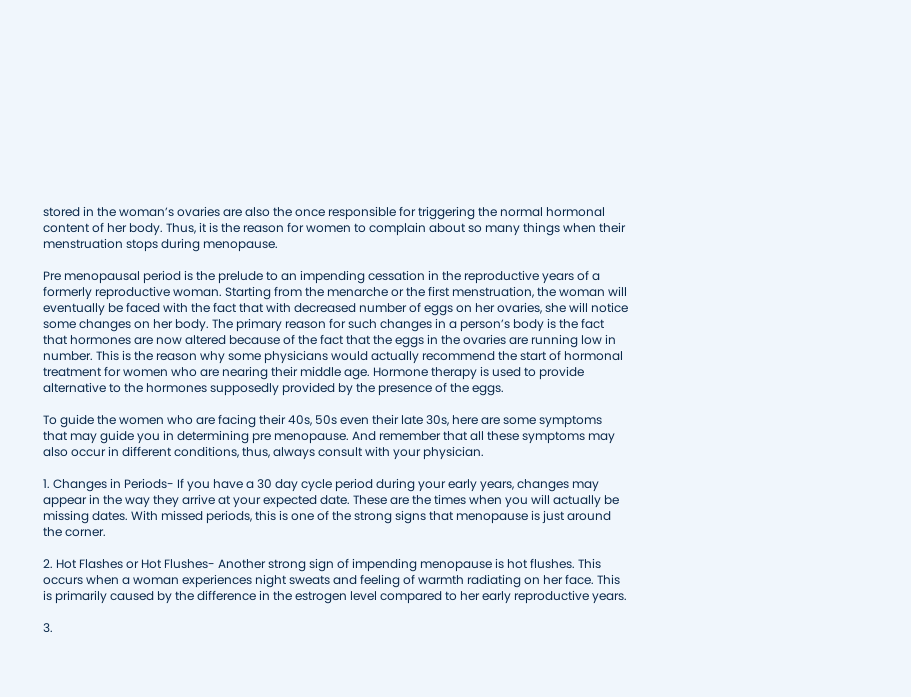stored in the woman’s ovaries are also the once responsible for triggering the normal hormonal content of her body. Thus, it is the reason for women to complain about so many things when their menstruation stops during menopause.

Pre menopausal period is the prelude to an impending cessation in the reproductive years of a formerly reproductive woman. Starting from the menarche or the first menstruation, the woman will eventually be faced with the fact that with decreased number of eggs on her ovaries, she will notice some changes on her body. The primary reason for such changes in a person’s body is the fact that hormones are now altered because of the fact that the eggs in the ovaries are running low in number. This is the reason why some physicians would actually recommend the start of hormonal treatment for women who are nearing their middle age. Hormone therapy is used to provide alternative to the hormones supposedly provided by the presence of the eggs.

To guide the women who are facing their 40s, 50s even their late 30s, here are some symptoms that may guide you in determining pre menopause. And remember that all these symptoms may also occur in different conditions, thus, always consult with your physician.

1. Changes in Periods- If you have a 30 day cycle period during your early years, changes may appear in the way they arrive at your expected date. These are the times when you will actually be missing dates. With missed periods, this is one of the strong signs that menopause is just around the corner.

2. Hot Flashes or Hot Flushes- Another strong sign of impending menopause is hot flushes. This occurs when a woman experiences night sweats and feeling of warmth radiating on her face. This is primarily caused by the difference in the estrogen level compared to her early reproductive years.

3.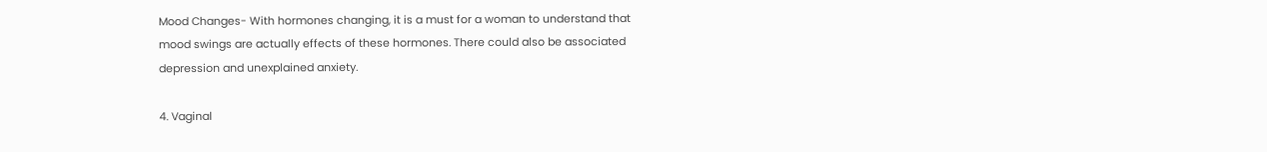Mood Changes- With hormones changing, it is a must for a woman to understand that mood swings are actually effects of these hormones. There could also be associated depression and unexplained anxiety.

4. Vaginal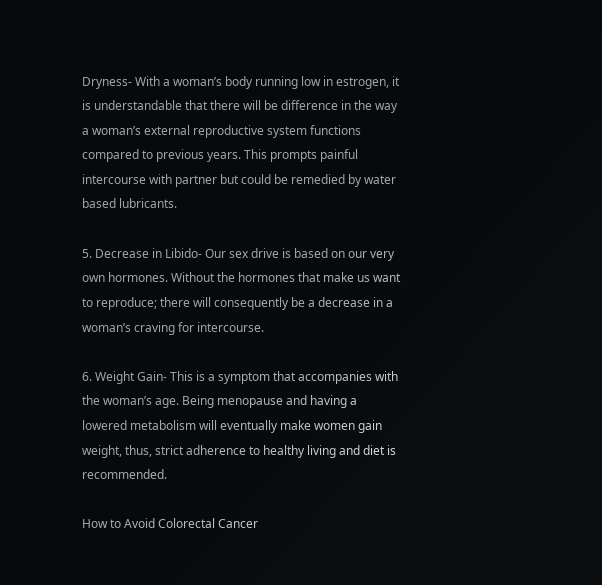Dryness- With a woman’s body running low in estrogen, it is understandable that there will be difference in the way a woman’s external reproductive system functions compared to previous years. This prompts painful intercourse with partner but could be remedied by water based lubricants.

5. Decrease in Libido- Our sex drive is based on our very own hormones. Without the hormones that make us want to reproduce; there will consequently be a decrease in a woman’s craving for intercourse.

6. Weight Gain- This is a symptom that accompanies with the woman’s age. Being menopause and having a lowered metabolism will eventually make women gain weight, thus, strict adherence to healthy living and diet is recommended.

How to Avoid Colorectal Cancer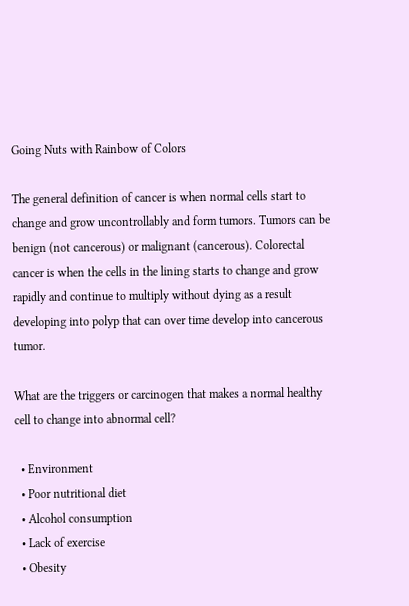Going Nuts with Rainbow of Colors

The general definition of cancer is when normal cells start to change and grow uncontrollably and form tumors. Tumors can be benign (not cancerous) or malignant (cancerous). Colorectal cancer is when the cells in the lining starts to change and grow rapidly and continue to multiply without dying as a result developing into polyp that can over time develop into cancerous tumor.

What are the triggers or carcinogen that makes a normal healthy cell to change into abnormal cell?

  • Environment
  • Poor nutritional diet
  • Alcohol consumption
  • Lack of exercise
  • Obesity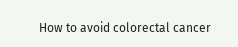How to avoid colorectal cancer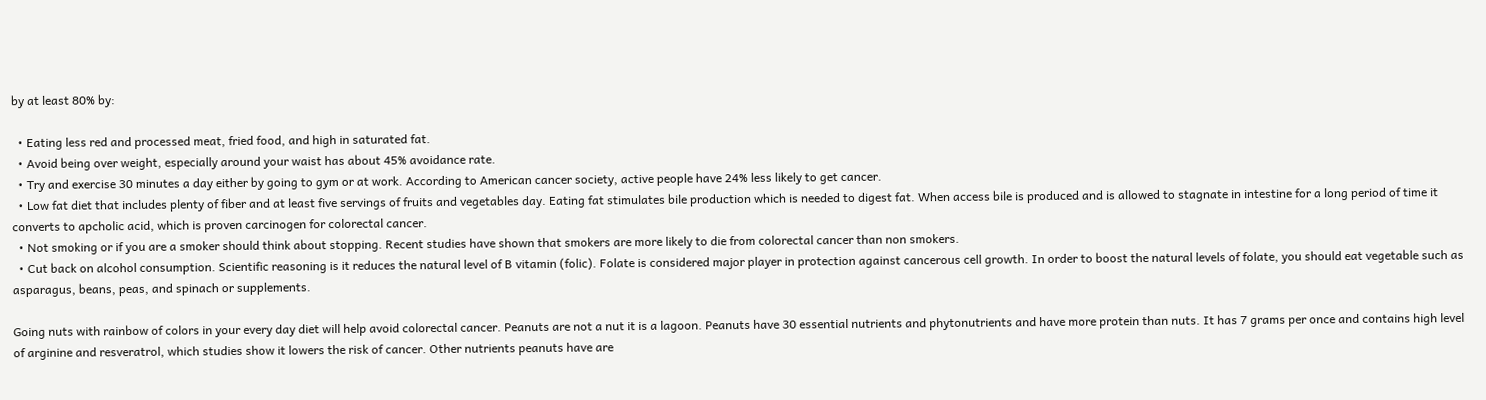by at least 80% by:

  • Eating less red and processed meat, fried food, and high in saturated fat.
  • Avoid being over weight, especially around your waist has about 45% avoidance rate.
  • Try and exercise 30 minutes a day either by going to gym or at work. According to American cancer society, active people have 24% less likely to get cancer.
  • Low fat diet that includes plenty of fiber and at least five servings of fruits and vegetables day. Eating fat stimulates bile production which is needed to digest fat. When access bile is produced and is allowed to stagnate in intestine for a long period of time it converts to apcholic acid, which is proven carcinogen for colorectal cancer.
  • Not smoking or if you are a smoker should think about stopping. Recent studies have shown that smokers are more likely to die from colorectal cancer than non smokers.
  • Cut back on alcohol consumption. Scientific reasoning is it reduces the natural level of B vitamin (folic). Folate is considered major player in protection against cancerous cell growth. In order to boost the natural levels of folate, you should eat vegetable such as asparagus, beans, peas, and spinach or supplements.

Going nuts with rainbow of colors in your every day diet will help avoid colorectal cancer. Peanuts are not a nut it is a lagoon. Peanuts have 30 essential nutrients and phytonutrients and have more protein than nuts. It has 7 grams per once and contains high level of arginine and resveratrol, which studies show it lowers the risk of cancer. Other nutrients peanuts have are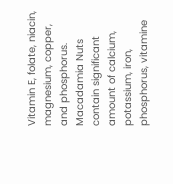Vitamin E, folate, niacin, magnesium, copper, and phosphorus. Macadamia Nuts contain significant amount of calcium, potassium, iron, phosphorus, vitamine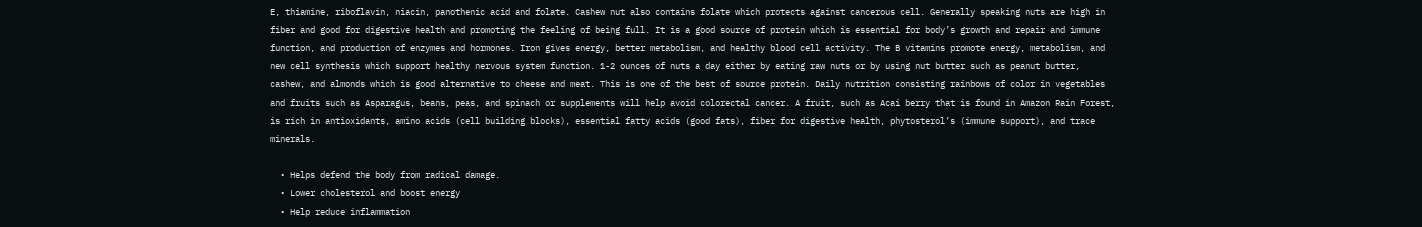E, thiamine, riboflavin, niacin, panothenic acid and folate. Cashew nut also contains folate which protects against cancerous cell. Generally speaking nuts are high in fiber and good for digestive health and promoting the feeling of being full. It is a good source of protein which is essential for body’s growth and repair and immune function, and production of enzymes and hormones. Iron gives energy, better metabolism, and healthy blood cell activity. The B vitamins promote energy, metabolism, and new cell synthesis which support healthy nervous system function. 1-2 ounces of nuts a day either by eating raw nuts or by using nut butter such as peanut butter, cashew, and almonds which is good alternative to cheese and meat. This is one of the best of source protein. Daily nutrition consisting rainbows of color in vegetables and fruits such as Asparagus, beans, peas, and spinach or supplements will help avoid colorectal cancer. A fruit, such as Acai berry that is found in Amazon Rain Forest, is rich in antioxidants, amino acids (cell building blocks), essential fatty acids (good fats), fiber for digestive health, phytosterol’s (immune support), and trace minerals.

  • Helps defend the body from radical damage.
  • Lower cholesterol and boost energy
  • Help reduce inflammation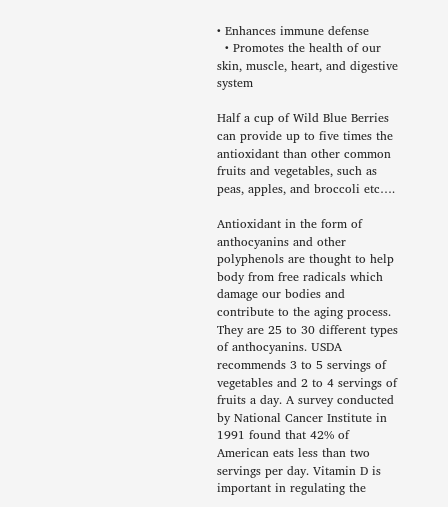• Enhances immune defense
  • Promotes the health of our skin, muscle, heart, and digestive system

Half a cup of Wild Blue Berries can provide up to five times the antioxidant than other common fruits and vegetables, such as peas, apples, and broccoli etc….

Antioxidant in the form of anthocyanins and other polyphenols are thought to help body from free radicals which damage our bodies and contribute to the aging process. They are 25 to 30 different types of anthocyanins. USDA recommends 3 to 5 servings of vegetables and 2 to 4 servings of fruits a day. A survey conducted by National Cancer Institute in 1991 found that 42% of American eats less than two servings per day. Vitamin D is important in regulating the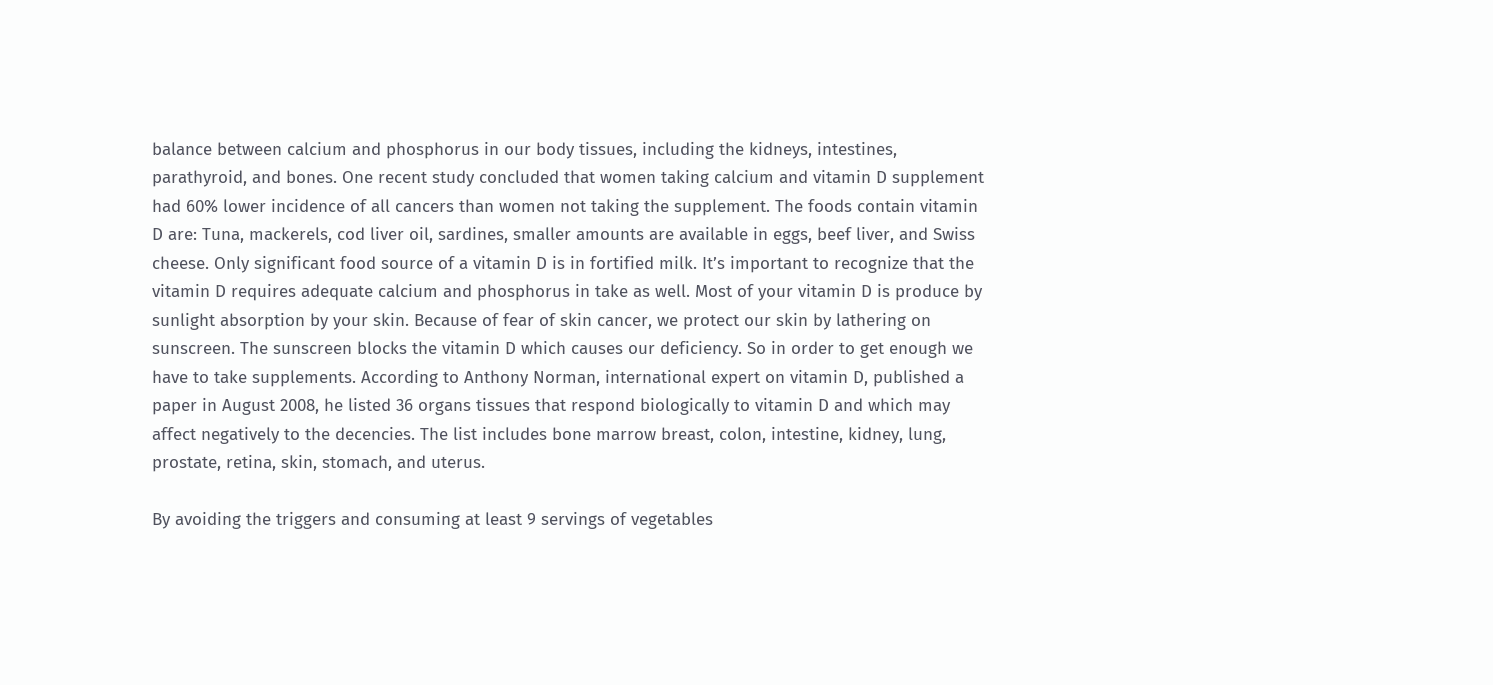balance between calcium and phosphorus in our body tissues, including the kidneys, intestines, parathyroid, and bones. One recent study concluded that women taking calcium and vitamin D supplement had 60% lower incidence of all cancers than women not taking the supplement. The foods contain vitamin D are: Tuna, mackerels, cod liver oil, sardines, smaller amounts are available in eggs, beef liver, and Swiss cheese. Only significant food source of a vitamin D is in fortified milk. It’s important to recognize that the vitamin D requires adequate calcium and phosphorus in take as well. Most of your vitamin D is produce by sunlight absorption by your skin. Because of fear of skin cancer, we protect our skin by lathering on sunscreen. The sunscreen blocks the vitamin D which causes our deficiency. So in order to get enough we have to take supplements. According to Anthony Norman, international expert on vitamin D, published a paper in August 2008, he listed 36 organs tissues that respond biologically to vitamin D and which may affect negatively to the decencies. The list includes bone marrow breast, colon, intestine, kidney, lung, prostate, retina, skin, stomach, and uterus.

By avoiding the triggers and consuming at least 9 servings of vegetables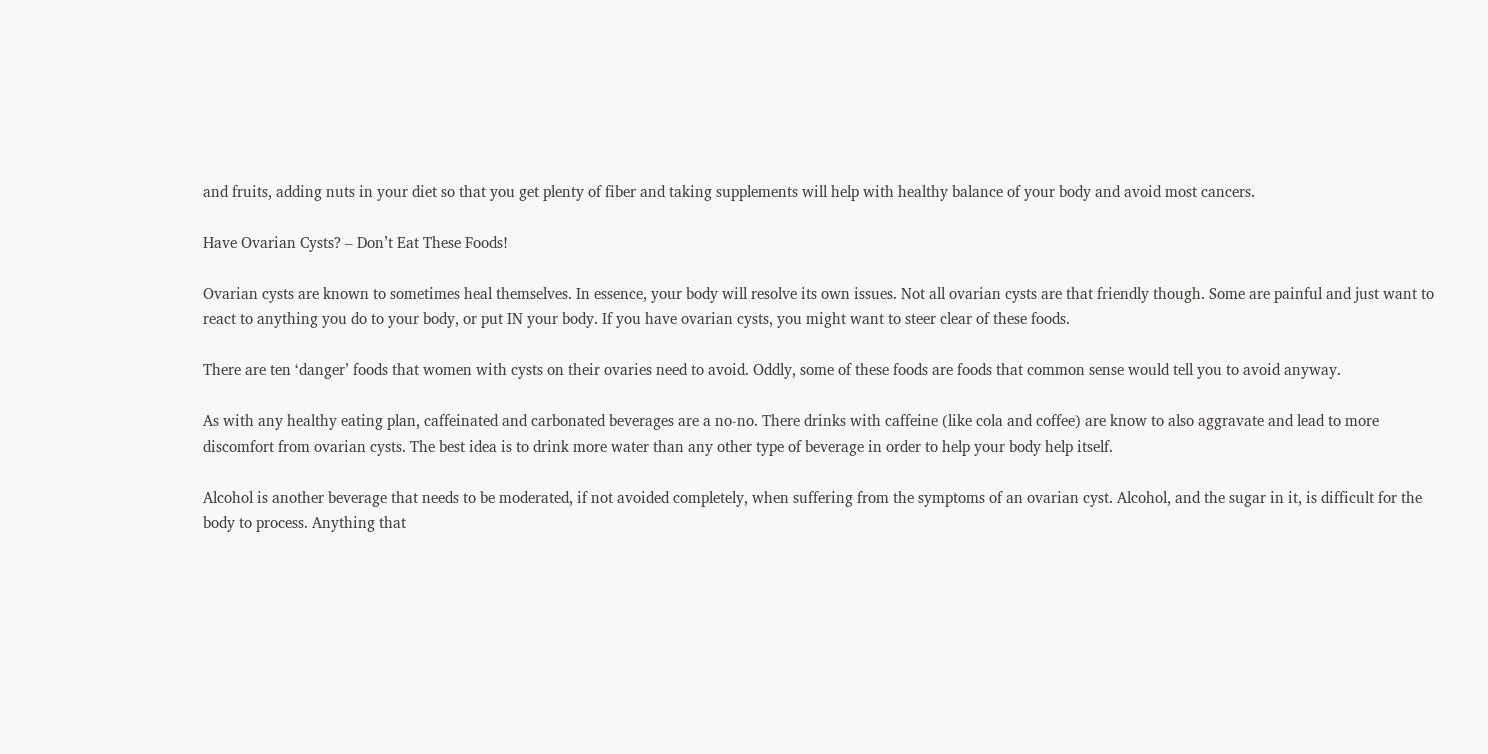and fruits, adding nuts in your diet so that you get plenty of fiber and taking supplements will help with healthy balance of your body and avoid most cancers.

Have Ovarian Cysts? – Don’t Eat These Foods!

Ovarian cysts are known to sometimes heal themselves. In essence, your body will resolve its own issues. Not all ovarian cysts are that friendly though. Some are painful and just want to react to anything you do to your body, or put IN your body. If you have ovarian cysts, you might want to steer clear of these foods.

There are ten ‘danger’ foods that women with cysts on their ovaries need to avoid. Oddly, some of these foods are foods that common sense would tell you to avoid anyway.

As with any healthy eating plan, caffeinated and carbonated beverages are a no-no. There drinks with caffeine (like cola and coffee) are know to also aggravate and lead to more discomfort from ovarian cysts. The best idea is to drink more water than any other type of beverage in order to help your body help itself.

Alcohol is another beverage that needs to be moderated, if not avoided completely, when suffering from the symptoms of an ovarian cyst. Alcohol, and the sugar in it, is difficult for the body to process. Anything that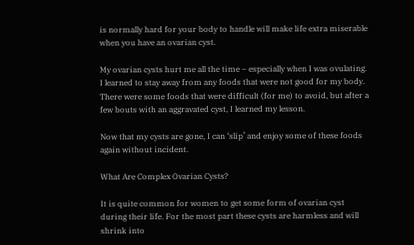is normally hard for your body to handle will make life extra miserable when you have an ovarian cyst.

My ovarian cysts hurt me all the time – especially when I was ovulating. I learned to stay away from any foods that were not good for my body. There were some foods that were difficult (for me) to avoid, but after a few bouts with an aggravated cyst, I learned my lesson.

Now that my cysts are gone, I can ‘slip’ and enjoy some of these foods again without incident.

What Are Complex Ovarian Cysts?

It is quite common for women to get some form of ovarian cyst during their life. For the most part these cysts are harmless and will shrink into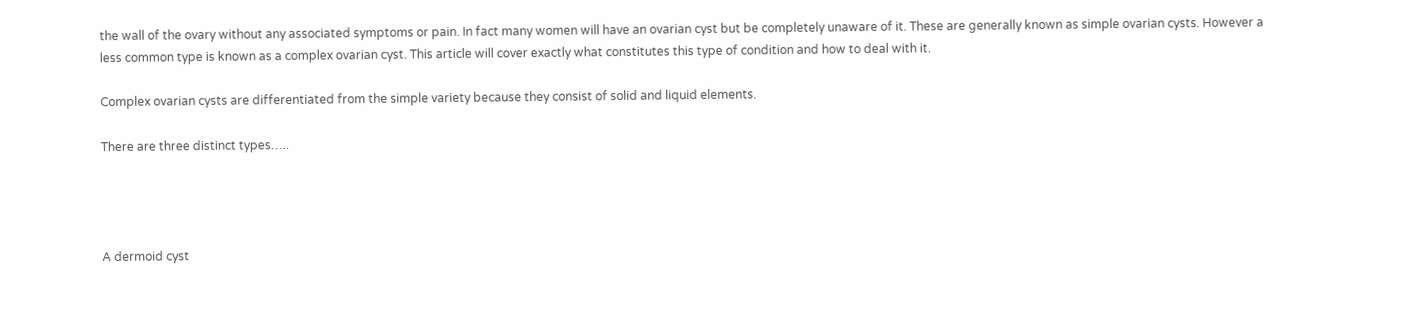the wall of the ovary without any associated symptoms or pain. In fact many women will have an ovarian cyst but be completely unaware of it. These are generally known as simple ovarian cysts. However a less common type is known as a complex ovarian cyst. This article will cover exactly what constitutes this type of condition and how to deal with it.

Complex ovarian cysts are differentiated from the simple variety because they consist of solid and liquid elements.

There are three distinct types…..




A dermoid cyst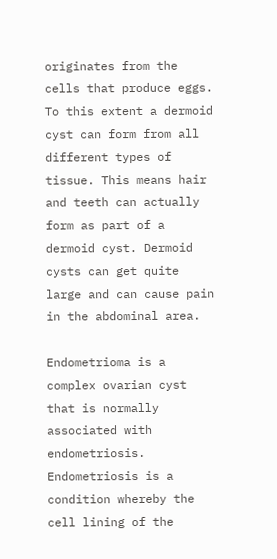originates from the cells that produce eggs. To this extent a dermoid cyst can form from all different types of tissue. This means hair and teeth can actually form as part of a dermoid cyst. Dermoid cysts can get quite large and can cause pain in the abdominal area.

Endometrioma is a complex ovarian cyst that is normally associated with endometriosis. Endometriosis is a condition whereby the cell lining of the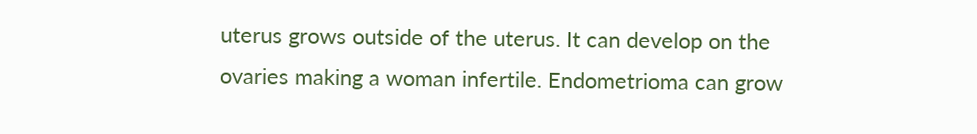uterus grows outside of the uterus. It can develop on the ovaries making a woman infertile. Endometrioma can grow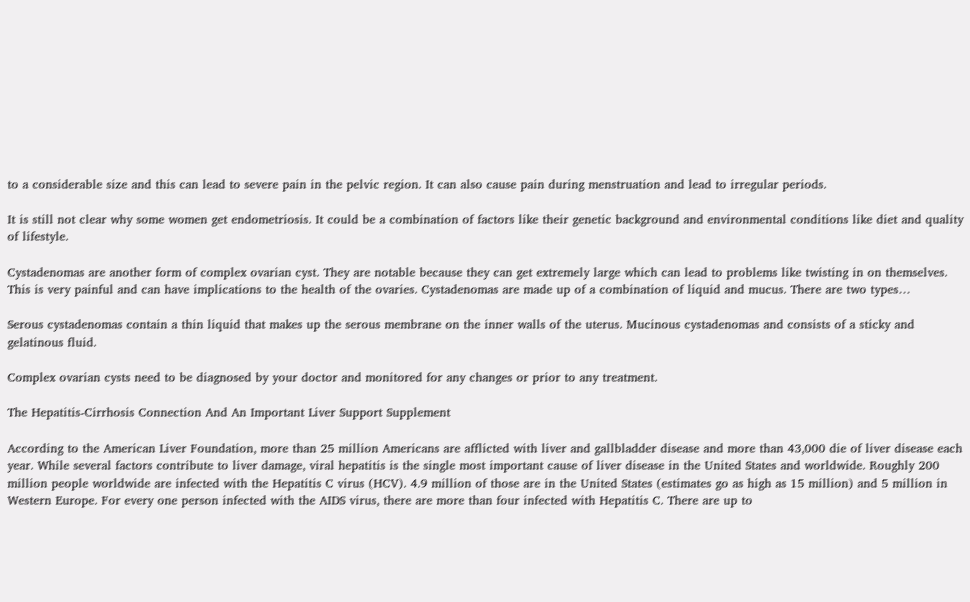to a considerable size and this can lead to severe pain in the pelvic region. It can also cause pain during menstruation and lead to irregular periods.

It is still not clear why some women get endometriosis. It could be a combination of factors like their genetic background and environmental conditions like diet and quality of lifestyle.

Cystadenomas are another form of complex ovarian cyst. They are notable because they can get extremely large which can lead to problems like twisting in on themselves. This is very painful and can have implications to the health of the ovaries. Cystadenomas are made up of a combination of liquid and mucus. There are two types…

Serous cystadenomas contain a thin liquid that makes up the serous membrane on the inner walls of the uterus. Mucinous cystadenomas and consists of a sticky and gelatinous fluid.

Complex ovarian cysts need to be diagnosed by your doctor and monitored for any changes or prior to any treatment.

The Hepatitis-Cirrhosis Connection And An Important Liver Support Supplement

According to the American Liver Foundation, more than 25 million Americans are afflicted with liver and gallbladder disease and more than 43,000 die of liver disease each year. While several factors contribute to liver damage, viral hepatitis is the single most important cause of liver disease in the United States and worldwide. Roughly 200 million people worldwide are infected with the Hepatitis C virus (HCV). 4.9 million of those are in the United States (estimates go as high as 15 million) and 5 million in Western Europe. For every one person infected with the AIDS virus, there are more than four infected with Hepatitis C. There are up to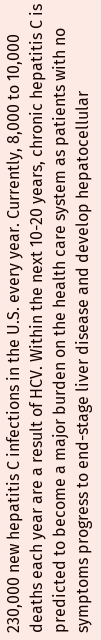230,000 new hepatitis C infections in the U.S. every year. Currently, 8,000 to 10,000 deaths each year are a result of HCV. Within the next 10-20 years, chronic hepatitis C is predicted to become a major burden on the health care system as patients with no symptoms progress to end-stage liver disease and develop hepatocellular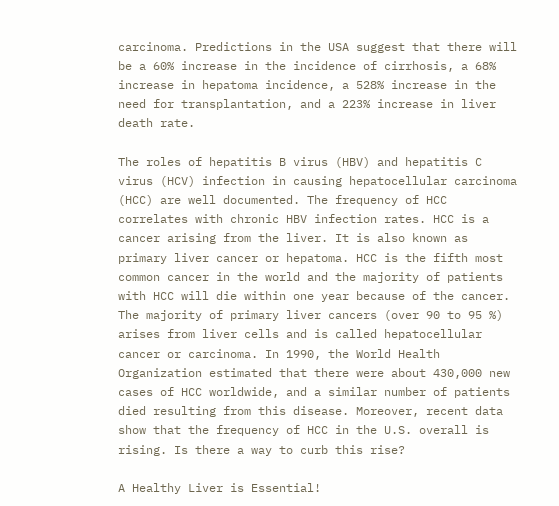carcinoma. Predictions in the USA suggest that there will be a 60% increase in the incidence of cirrhosis, a 68% increase in hepatoma incidence, a 528% increase in the need for transplantation, and a 223% increase in liver death rate.

The roles of hepatitis B virus (HBV) and hepatitis C virus (HCV) infection in causing hepatocellular carcinoma (HCC) are well documented. The frequency of HCC correlates with chronic HBV infection rates. HCC is a cancer arising from the liver. It is also known as primary liver cancer or hepatoma. HCC is the fifth most common cancer in the world and the majority of patients with HCC will die within one year because of the cancer. The majority of primary liver cancers (over 90 to 95 %) arises from liver cells and is called hepatocellular cancer or carcinoma. In 1990, the World Health Organization estimated that there were about 430,000 new cases of HCC worldwide, and a similar number of patients died resulting from this disease. Moreover, recent data show that the frequency of HCC in the U.S. overall is rising. Is there a way to curb this rise?

A Healthy Liver is Essential!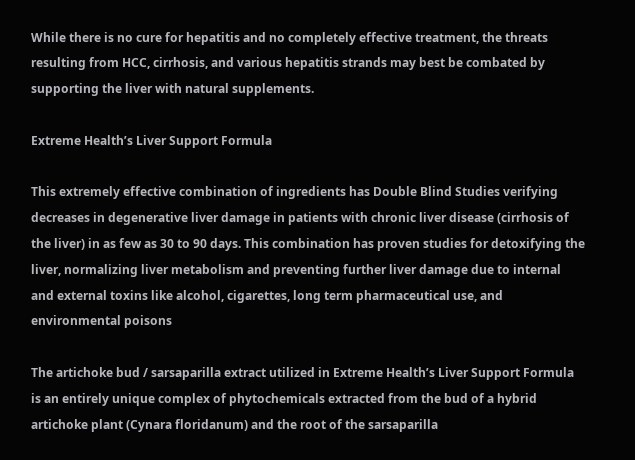While there is no cure for hepatitis and no completely effective treatment, the threats resulting from HCC, cirrhosis, and various hepatitis strands may best be combated by supporting the liver with natural supplements.

Extreme Health’s Liver Support Formula

This extremely effective combination of ingredients has Double Blind Studies verifying decreases in degenerative liver damage in patients with chronic liver disease (cirrhosis of the liver) in as few as 30 to 90 days. This combination has proven studies for detoxifying the liver, normalizing liver metabolism and preventing further liver damage due to internal and external toxins like alcohol, cigarettes, long term pharmaceutical use, and environmental poisons

The artichoke bud / sarsaparilla extract utilized in Extreme Health’s Liver Support Formula is an entirely unique complex of phytochemicals extracted from the bud of a hybrid artichoke plant (Cynara floridanum) and the root of the sarsaparilla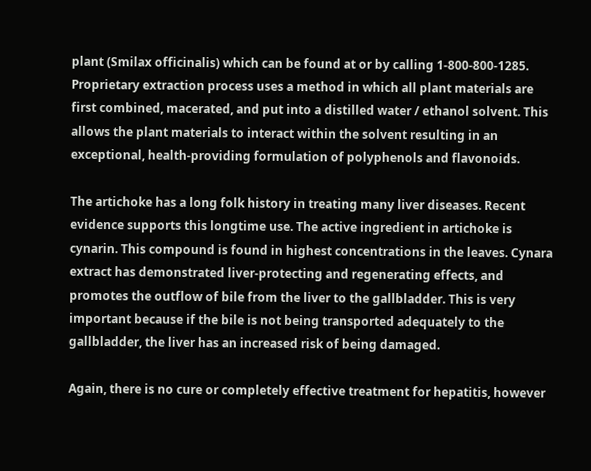plant (Smilax officinalis) which can be found at or by calling 1-800-800-1285. Proprietary extraction process uses a method in which all plant materials are first combined, macerated, and put into a distilled water / ethanol solvent. This allows the plant materials to interact within the solvent resulting in an exceptional, health-providing formulation of polyphenols and flavonoids.

The artichoke has a long folk history in treating many liver diseases. Recent evidence supports this longtime use. The active ingredient in artichoke is cynarin. This compound is found in highest concentrations in the leaves. Cynara extract has demonstrated liver-protecting and regenerating effects, and promotes the outflow of bile from the liver to the gallbladder. This is very important because if the bile is not being transported adequately to the gallbladder, the liver has an increased risk of being damaged.

Again, there is no cure or completely effective treatment for hepatitis, however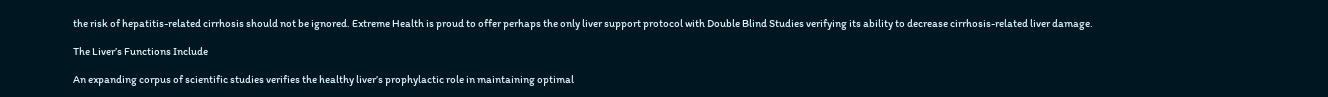the risk of hepatitis-related cirrhosis should not be ignored. Extreme Health is proud to offer perhaps the only liver support protocol with Double Blind Studies verifying its ability to decrease cirrhosis-related liver damage.

The Liver’s Functions Include

An expanding corpus of scientific studies verifies the healthy liver’s prophylactic role in maintaining optimal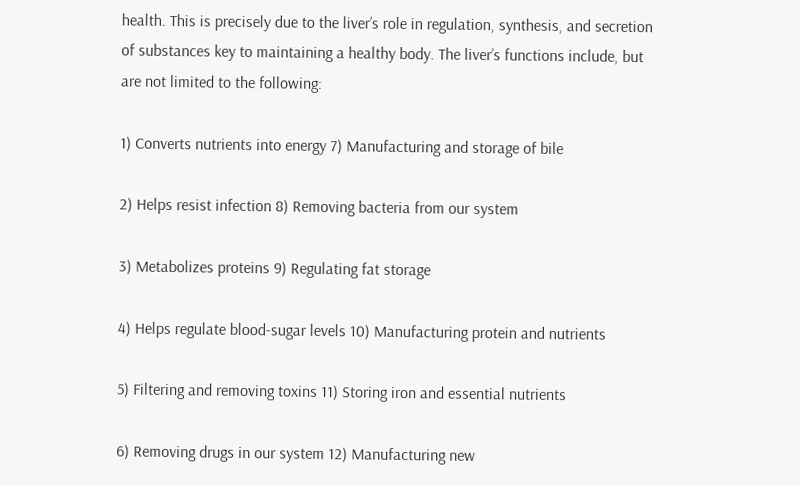health. This is precisely due to the liver’s role in regulation, synthesis, and secretion of substances key to maintaining a healthy body. The liver’s functions include, but are not limited to the following:

1) Converts nutrients into energy 7) Manufacturing and storage of bile

2) Helps resist infection 8) Removing bacteria from our system

3) Metabolizes proteins 9) Regulating fat storage

4) Helps regulate blood-sugar levels 10) Manufacturing protein and nutrients

5) Filtering and removing toxins 11) Storing iron and essential nutrients

6) Removing drugs in our system 12) Manufacturing new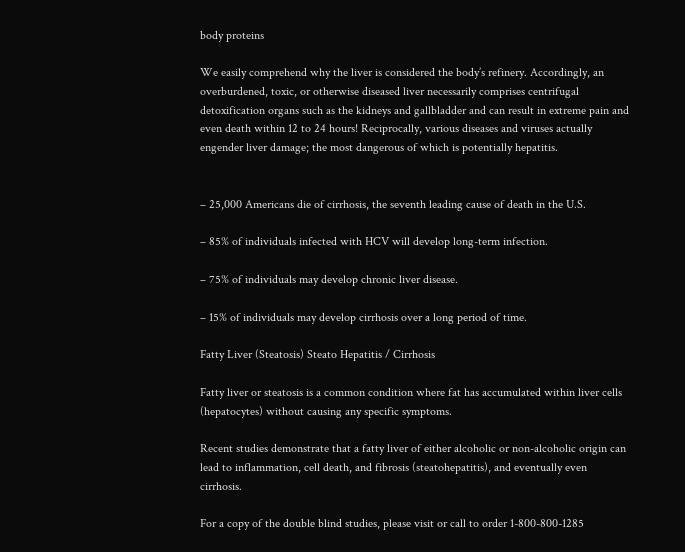body proteins

We easily comprehend why the liver is considered the body’s refinery. Accordingly, an overburdened, toxic, or otherwise diseased liver necessarily comprises centrifugal detoxification organs such as the kidneys and gallbladder and can result in extreme pain and even death within 12 to 24 hours! Reciprocally, various diseases and viruses actually engender liver damage; the most dangerous of which is potentially hepatitis.


– 25,000 Americans die of cirrhosis, the seventh leading cause of death in the U.S.

– 85% of individuals infected with HCV will develop long-term infection.

– 75% of individuals may develop chronic liver disease.

– 15% of individuals may develop cirrhosis over a long period of time.

Fatty Liver (Steatosis) Steato Hepatitis / Cirrhosis

Fatty liver or steatosis is a common condition where fat has accumulated within liver cells (hepatocytes) without causing any specific symptoms.

Recent studies demonstrate that a fatty liver of either alcoholic or non-alcoholic origin can lead to inflammation, cell death, and fibrosis (steatohepatitis), and eventually even cirrhosis.

For a copy of the double blind studies, please visit or call to order 1-800-800-1285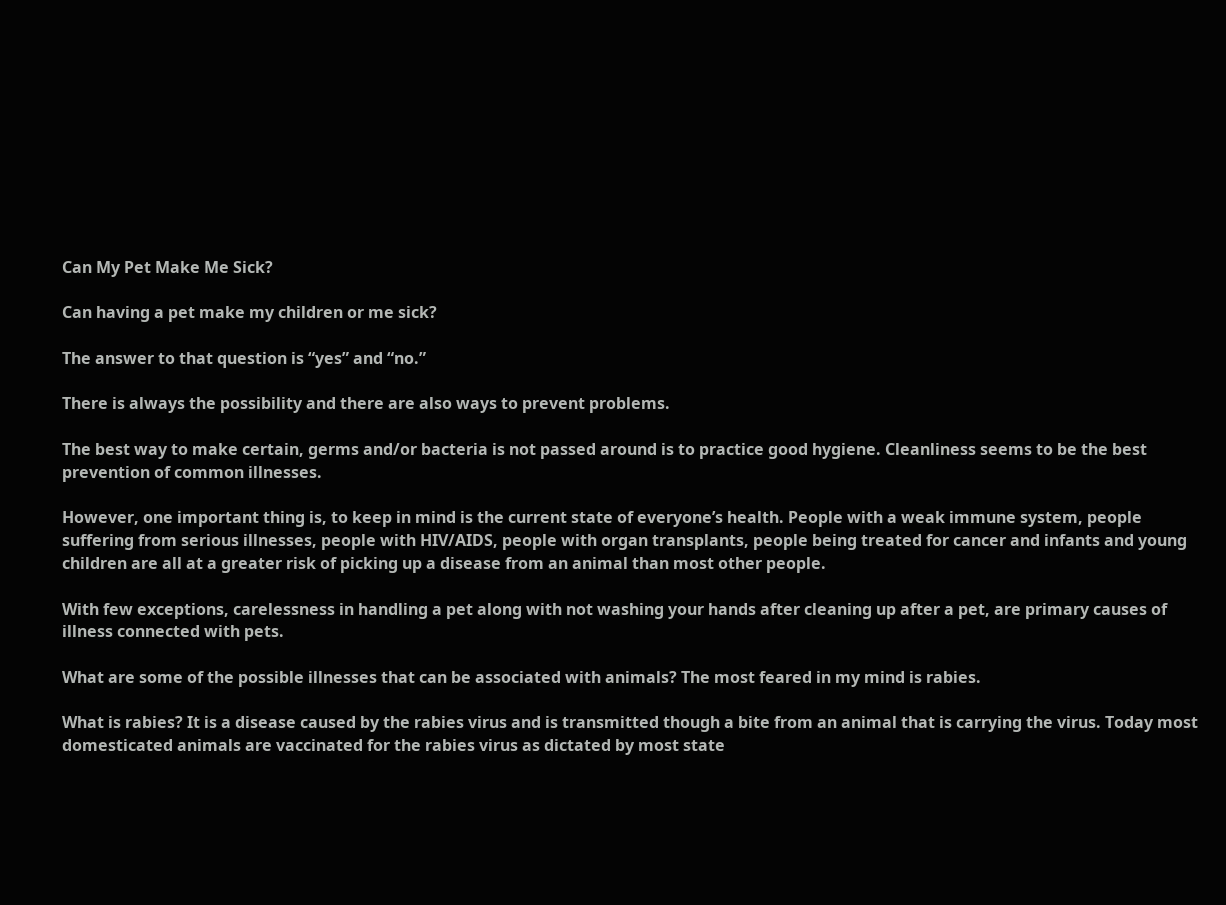Can My Pet Make Me Sick?

Can having a pet make my children or me sick?

The answer to that question is “yes” and “no.”

There is always the possibility and there are also ways to prevent problems.

The best way to make certain, germs and/or bacteria is not passed around is to practice good hygiene. Cleanliness seems to be the best prevention of common illnesses.

However, one important thing is, to keep in mind is the current state of everyone’s health. People with a weak immune system, people suffering from serious illnesses, people with HIV/AIDS, people with organ transplants, people being treated for cancer and infants and young children are all at a greater risk of picking up a disease from an animal than most other people.

With few exceptions, carelessness in handling a pet along with not washing your hands after cleaning up after a pet, are primary causes of illness connected with pets.

What are some of the possible illnesses that can be associated with animals? The most feared in my mind is rabies.

What is rabies? It is a disease caused by the rabies virus and is transmitted though a bite from an animal that is carrying the virus. Today most domesticated animals are vaccinated for the rabies virus as dictated by most state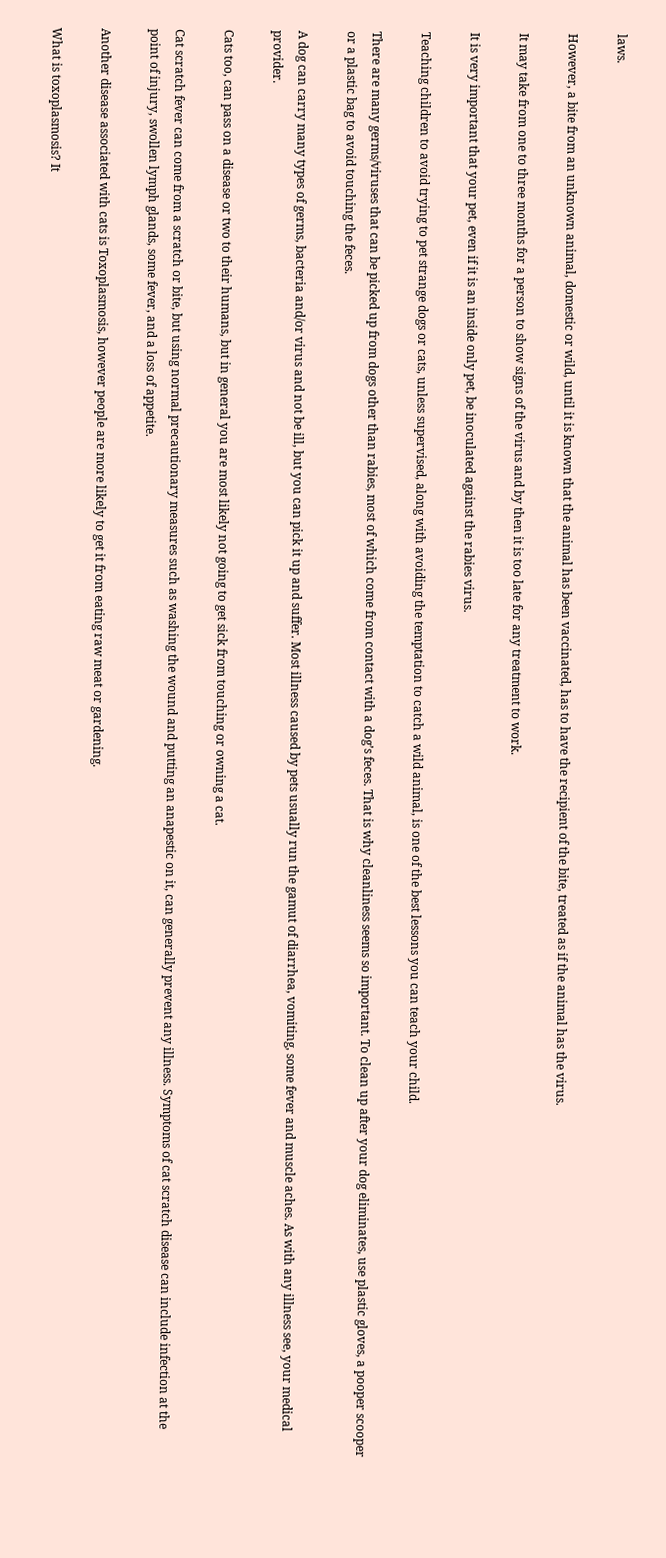laws.

However, a bite from an unknown animal, domestic or wild, until it is known that the animal has been vaccinated, has to have the recipient of the bite, treated as if the animal has the virus.

It may take from one to three months for a person to show signs of the virus and by then it is too late for any treatment to work.

It is very important that your pet, even if it is an inside only pet, be inoculated against the rabies virus.

Teaching children to avoid trying to pet strange dogs or cats, unless supervised, along with avoiding the temptation to catch a wild animal, is one of the best lessons you can teach your child.

There are many germs/viruses that can be picked up from dogs other than rabies, most of which come from contact with a dog’s feces. That is why cleanliness seems so important. To clean up after your dog eliminates, use plastic gloves, a pooper scooper or a plastic bag to avoid touching the feces.

A dog can carry many types of germs, bacteria and/or virus and not be ill, but you can pick it up and suffer. Most illness caused by pets usually run the gamut of diarrhea, vomiting, some fever and muscle aches. As with any illness see, your medical provider.

Cats too, can pass on a disease or two to their humans, but in general you are most likely not going to get sick from touching or owning a cat.

Cat scratch fever can come from a scratch or bite, but using normal precautionary measures such as washing the wound and putting an anapestic on it, can generally prevent any illness. Symptoms of cat scratch disease can include infection at the point of injury, swollen lymph glands, some fever, and a loss of appetite.

Another disease associated with cats is Toxoplasmosis, however people are more likely to get it from eating raw meat or gardening.

What is toxoplasmosis? It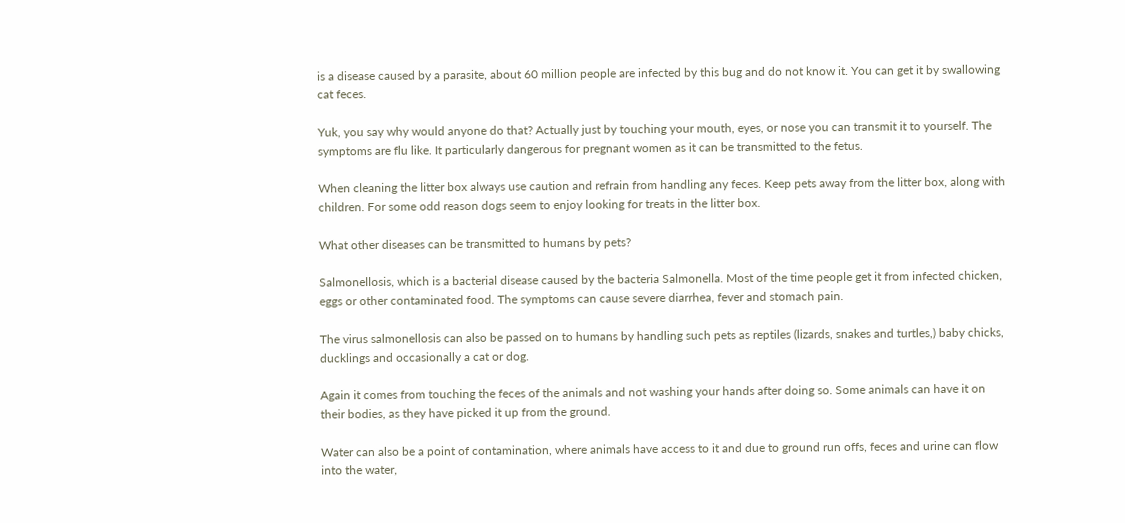is a disease caused by a parasite, about 60 million people are infected by this bug and do not know it. You can get it by swallowing cat feces.

Yuk, you say why would anyone do that? Actually just by touching your mouth, eyes, or nose you can transmit it to yourself. The symptoms are flu like. It particularly dangerous for pregnant women as it can be transmitted to the fetus.

When cleaning the litter box always use caution and refrain from handling any feces. Keep pets away from the litter box, along with children. For some odd reason dogs seem to enjoy looking for treats in the litter box.

What other diseases can be transmitted to humans by pets?

Salmonellosis, which is a bacterial disease caused by the bacteria Salmonella. Most of the time people get it from infected chicken, eggs or other contaminated food. The symptoms can cause severe diarrhea, fever and stomach pain.

The virus salmonellosis can also be passed on to humans by handling such pets as reptiles (lizards, snakes and turtles,) baby chicks, ducklings and occasionally a cat or dog.

Again it comes from touching the feces of the animals and not washing your hands after doing so. Some animals can have it on their bodies, as they have picked it up from the ground.

Water can also be a point of contamination, where animals have access to it and due to ground run offs, feces and urine can flow into the water,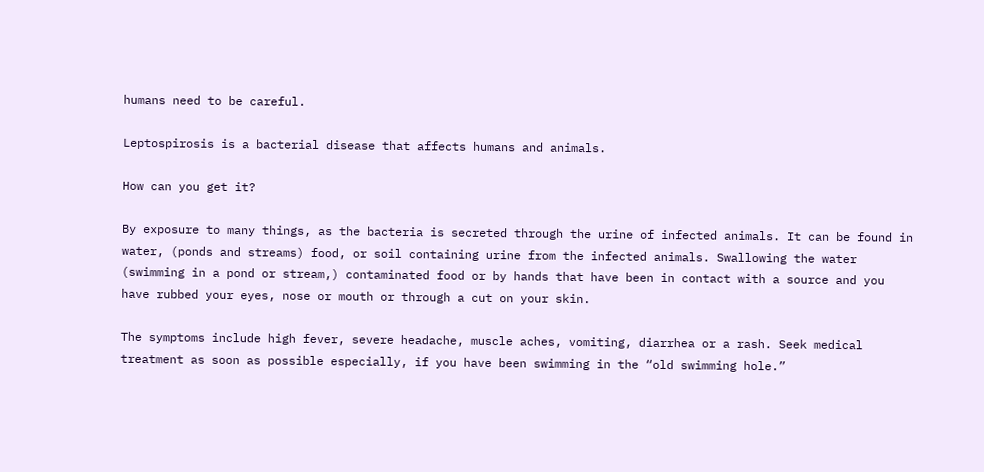humans need to be careful.

Leptospirosis is a bacterial disease that affects humans and animals.

How can you get it?

By exposure to many things, as the bacteria is secreted through the urine of infected animals. It can be found in water, (ponds and streams) food, or soil containing urine from the infected animals. Swallowing the water (swimming in a pond or stream,) contaminated food or by hands that have been in contact with a source and you have rubbed your eyes, nose or mouth or through a cut on your skin.

The symptoms include high fever, severe headache, muscle aches, vomiting, diarrhea or a rash. Seek medical treatment as soon as possible especially, if you have been swimming in the “old swimming hole.”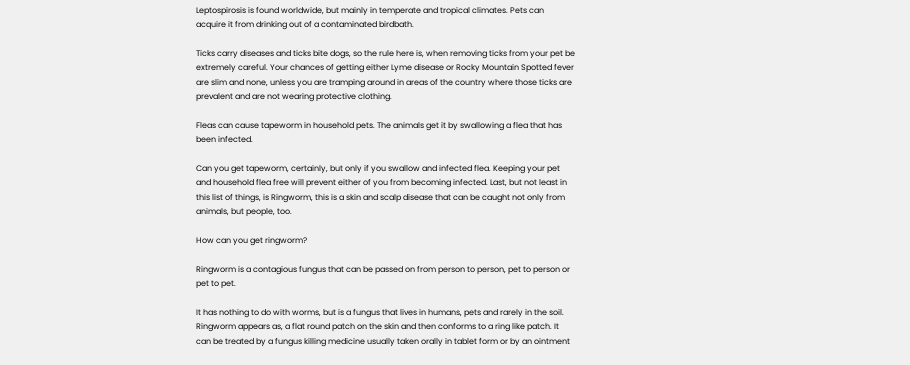Leptospirosis is found worldwide, but mainly in temperate and tropical climates. Pets can acquire it from drinking out of a contaminated birdbath.

Ticks carry diseases and ticks bite dogs, so the rule here is, when removing ticks from your pet be extremely careful. Your chances of getting either Lyme disease or Rocky Mountain Spotted fever are slim and none, unless you are tramping around in areas of the country where those ticks are prevalent and are not wearing protective clothing.

Fleas can cause tapeworm in household pets. The animals get it by swallowing a flea that has been infected.

Can you get tapeworm, certainly, but only if you swallow and infected flea. Keeping your pet and household flea free will prevent either of you from becoming infected. Last, but not least in this list of things, is Ringworm, this is a skin and scalp disease that can be caught not only from animals, but people, too.

How can you get ringworm?

Ringworm is a contagious fungus that can be passed on from person to person, pet to person or pet to pet.

It has nothing to do with worms, but is a fungus that lives in humans, pets and rarely in the soil. Ringworm appears as, a flat round patch on the skin and then conforms to a ring like patch. It can be treated by a fungus killing medicine usually taken orally in tablet form or by an ointment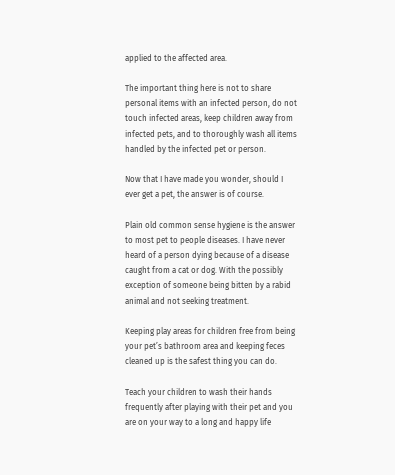applied to the affected area.

The important thing here is not to share personal items with an infected person, do not touch infected areas, keep children away from infected pets, and to thoroughly wash all items handled by the infected pet or person.

Now that I have made you wonder, should I ever get a pet, the answer is of course.

Plain old common sense hygiene is the answer to most pet to people diseases. I have never heard of a person dying because of a disease caught from a cat or dog. With the possibly exception of someone being bitten by a rabid animal and not seeking treatment.

Keeping play areas for children free from being your pet’s bathroom area and keeping feces cleaned up is the safest thing you can do.

Teach your children to wash their hands frequently after playing with their pet and you are on your way to a long and happy life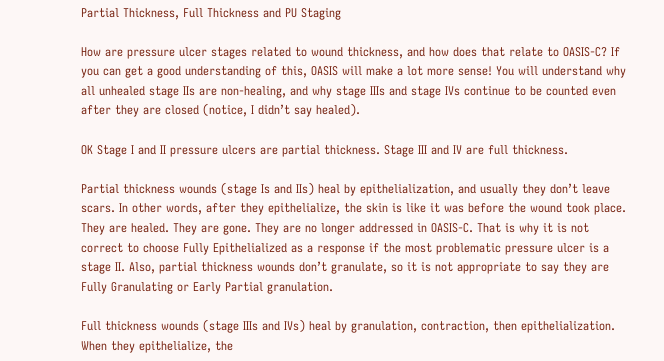Partial Thickness, Full Thickness and PU Staging

How are pressure ulcer stages related to wound thickness, and how does that relate to OASIS-C? If you can get a good understanding of this, OASIS will make a lot more sense! You will understand why all unhealed stage IIs are non-healing, and why stage IIIs and stage IVs continue to be counted even after they are closed (notice, I didn’t say healed).

OK Stage I and II pressure ulcers are partial thickness. Stage III and IV are full thickness.

Partial thickness wounds (stage Is and IIs) heal by epithelialization, and usually they don’t leave scars. In other words, after they epithelialize, the skin is like it was before the wound took place. They are healed. They are gone. They are no longer addressed in OASIS-C. That is why it is not correct to choose Fully Epithelialized as a response if the most problematic pressure ulcer is a stage II. Also, partial thickness wounds don’t granulate, so it is not appropriate to say they are Fully Granulating or Early Partial granulation.

Full thickness wounds (stage IIIs and IVs) heal by granulation, contraction, then epithelialization. When they epithelialize, the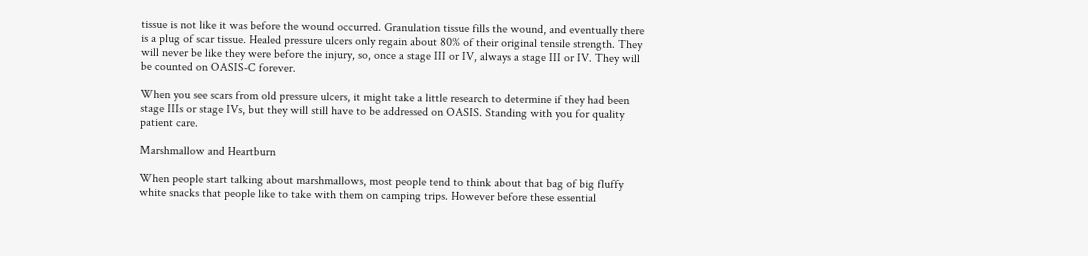tissue is not like it was before the wound occurred. Granulation tissue fills the wound, and eventually there is a plug of scar tissue. Healed pressure ulcers only regain about 80% of their original tensile strength. They will never be like they were before the injury, so, once a stage III or IV, always a stage III or IV. They will be counted on OASIS-C forever.

When you see scars from old pressure ulcers, it might take a little research to determine if they had been stage IIIs or stage IVs, but they will still have to be addressed on OASIS. Standing with you for quality patient care.

Marshmallow and Heartburn

When people start talking about marshmallows, most people tend to think about that bag of big fluffy white snacks that people like to take with them on camping trips. However before these essential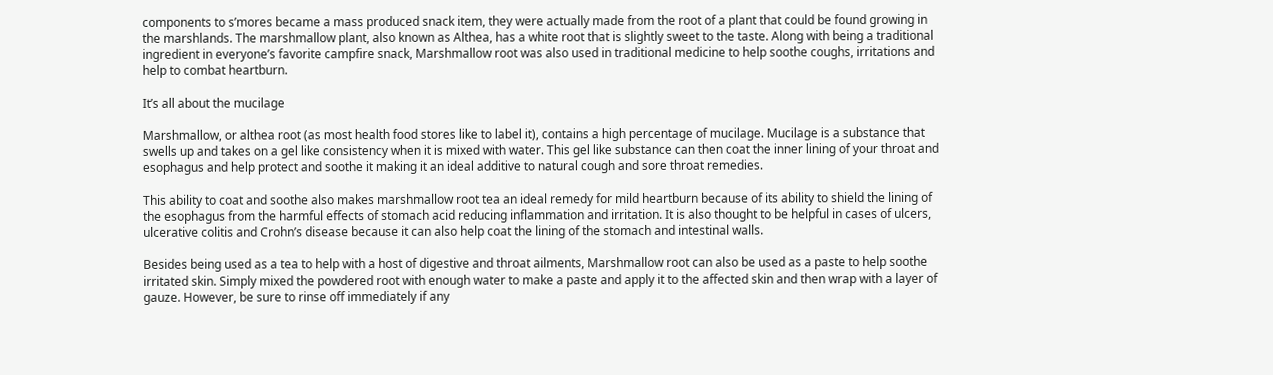components to s’mores became a mass produced snack item, they were actually made from the root of a plant that could be found growing in the marshlands. The marshmallow plant, also known as Althea, has a white root that is slightly sweet to the taste. Along with being a traditional ingredient in everyone’s favorite campfire snack, Marshmallow root was also used in traditional medicine to help soothe coughs, irritations and help to combat heartburn.

It’s all about the mucilage

Marshmallow, or althea root (as most health food stores like to label it), contains a high percentage of mucilage. Mucilage is a substance that swells up and takes on a gel like consistency when it is mixed with water. This gel like substance can then coat the inner lining of your throat and esophagus and help protect and soothe it making it an ideal additive to natural cough and sore throat remedies.

This ability to coat and soothe also makes marshmallow root tea an ideal remedy for mild heartburn because of its ability to shield the lining of the esophagus from the harmful effects of stomach acid reducing inflammation and irritation. It is also thought to be helpful in cases of ulcers, ulcerative colitis and Crohn’s disease because it can also help coat the lining of the stomach and intestinal walls.

Besides being used as a tea to help with a host of digestive and throat ailments, Marshmallow root can also be used as a paste to help soothe irritated skin. Simply mixed the powdered root with enough water to make a paste and apply it to the affected skin and then wrap with a layer of gauze. However, be sure to rinse off immediately if any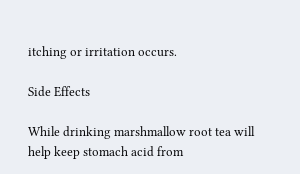itching or irritation occurs.

Side Effects

While drinking marshmallow root tea will help keep stomach acid from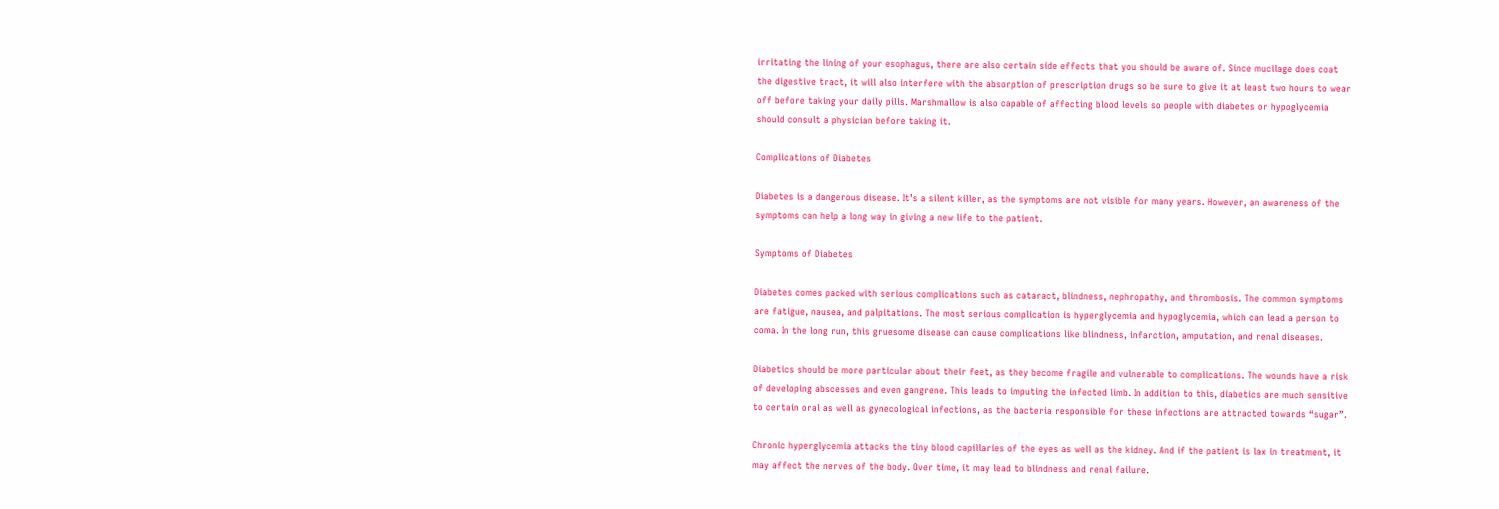irritating the lining of your esophagus, there are also certain side effects that you should be aware of. Since mucilage does coat the digestive tract, it will also interfere with the absorption of prescription drugs so be sure to give it at least two hours to wear off before taking your daily pills. Marshmallow is also capable of affecting blood levels so people with diabetes or hypoglycemia should consult a physician before taking it.

Complications of Diabetes

Diabetes is a dangerous disease. It’s a silent killer, as the symptoms are not visible for many years. However, an awareness of the symptoms can help a long way in giving a new life to the patient.

Symptoms of Diabetes

Diabetes comes packed with serious complications such as cataract, blindness, nephropathy, and thrombosis. The common symptoms are fatigue, nausea, and palpitations. The most serious complication is hyperglycemia and hypoglycemia, which can lead a person to coma. In the long run, this gruesome disease can cause complications like blindness, infarction, amputation, and renal diseases.

Diabetics should be more particular about their feet, as they become fragile and vulnerable to complications. The wounds have a risk of developing abscesses and even gangrene. This leads to imputing the infected limb. In addition to this, diabetics are much sensitive to certain oral as well as gynecological infections, as the bacteria responsible for these infections are attracted towards “sugar”.

Chronic hyperglycemia attacks the tiny blood capillaries of the eyes as well as the kidney. And if the patient is lax in treatment, it may affect the nerves of the body. Over time, it may lead to blindness and renal failure.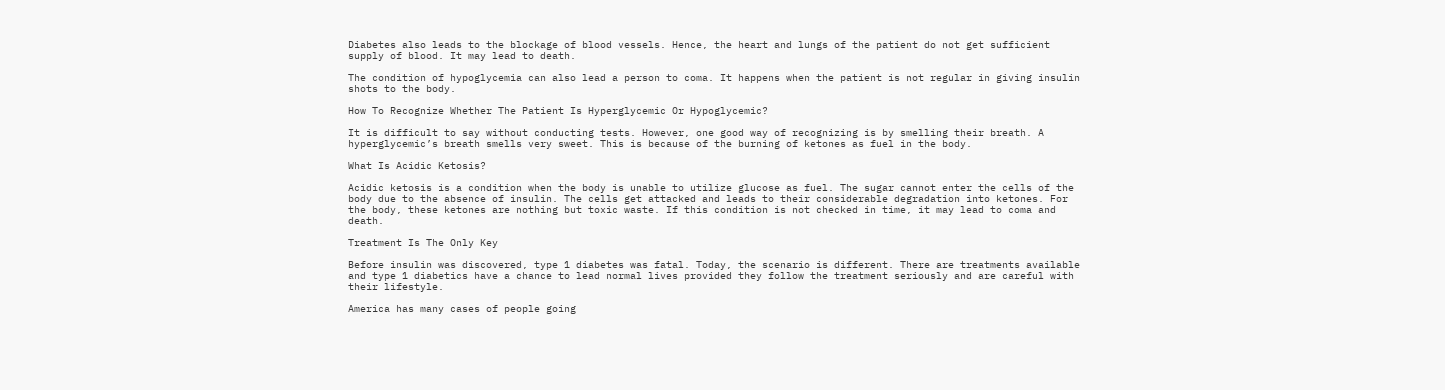Diabetes also leads to the blockage of blood vessels. Hence, the heart and lungs of the patient do not get sufficient supply of blood. It may lead to death.

The condition of hypoglycemia can also lead a person to coma. It happens when the patient is not regular in giving insulin shots to the body.

How To Recognize Whether The Patient Is Hyperglycemic Or Hypoglycemic?

It is difficult to say without conducting tests. However, one good way of recognizing is by smelling their breath. A hyperglycemic’s breath smells very sweet. This is because of the burning of ketones as fuel in the body.

What Is Acidic Ketosis?

Acidic ketosis is a condition when the body is unable to utilize glucose as fuel. The sugar cannot enter the cells of the body due to the absence of insulin. The cells get attacked and leads to their considerable degradation into ketones. For the body, these ketones are nothing but toxic waste. If this condition is not checked in time, it may lead to coma and death.

Treatment Is The Only Key

Before insulin was discovered, type 1 diabetes was fatal. Today, the scenario is different. There are treatments available and type 1 diabetics have a chance to lead normal lives provided they follow the treatment seriously and are careful with their lifestyle.

America has many cases of people going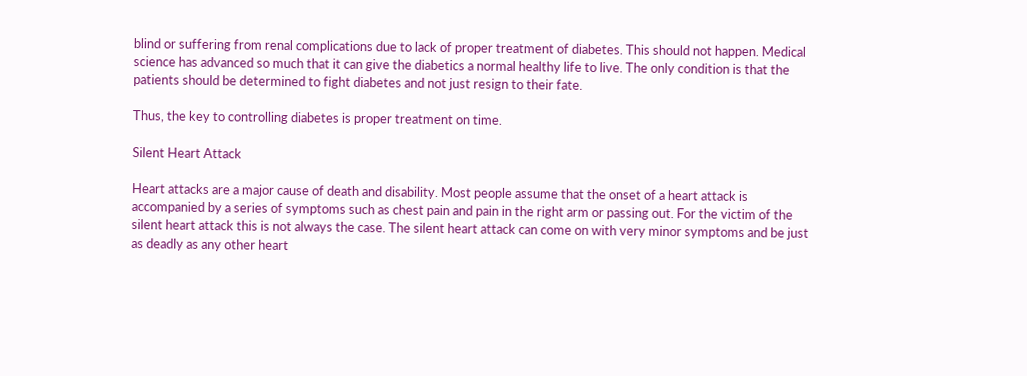blind or suffering from renal complications due to lack of proper treatment of diabetes. This should not happen. Medical science has advanced so much that it can give the diabetics a normal healthy life to live. The only condition is that the patients should be determined to fight diabetes and not just resign to their fate.

Thus, the key to controlling diabetes is proper treatment on time.

Silent Heart Attack

Heart attacks are a major cause of death and disability. Most people assume that the onset of a heart attack is accompanied by a series of symptoms such as chest pain and pain in the right arm or passing out. For the victim of the silent heart attack this is not always the case. The silent heart attack can come on with very minor symptoms and be just as deadly as any other heart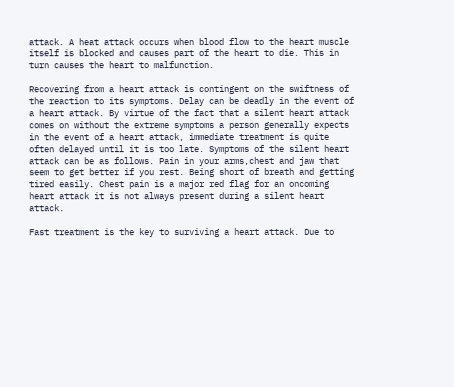attack. A heat attack occurs when blood flow to the heart muscle itself is blocked and causes part of the heart to die. This in turn causes the heart to malfunction.

Recovering from a heart attack is contingent on the swiftness of the reaction to its symptoms. Delay can be deadly in the event of a heart attack. By virtue of the fact that a silent heart attack comes on without the extreme symptoms a person generally expects in the event of a heart attack, immediate treatment is quite often delayed until it is too late. Symptoms of the silent heart attack can be as follows. Pain in your arms,chest and jaw that seem to get better if you rest. Being short of breath and getting tired easily. Chest pain is a major red flag for an oncoming heart attack it is not always present during a silent heart attack.

Fast treatment is the key to surviving a heart attack. Due to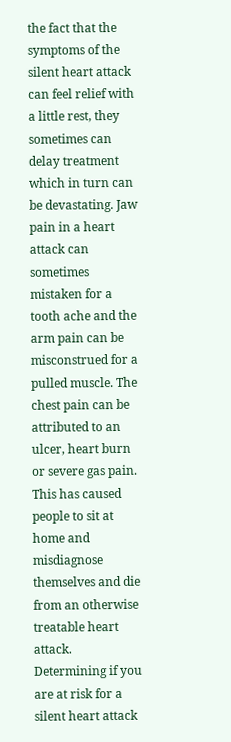the fact that the symptoms of the silent heart attack can feel relief with a little rest, they sometimes can delay treatment which in turn can be devastating. Jaw pain in a heart attack can sometimes mistaken for a tooth ache and the arm pain can be misconstrued for a pulled muscle. The chest pain can be attributed to an ulcer, heart burn or severe gas pain. This has caused people to sit at home and misdiagnose themselves and die from an otherwise treatable heart attack. Determining if you are at risk for a silent heart attack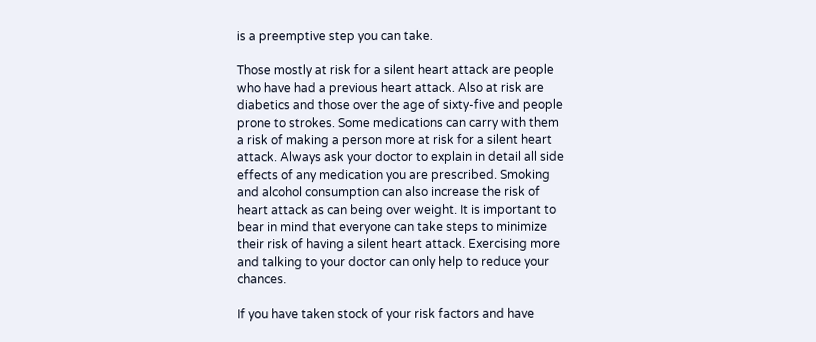is a preemptive step you can take.

Those mostly at risk for a silent heart attack are people who have had a previous heart attack. Also at risk are diabetics and those over the age of sixty-five and people prone to strokes. Some medications can carry with them a risk of making a person more at risk for a silent heart attack. Always ask your doctor to explain in detail all side effects of any medication you are prescribed. Smoking and alcohol consumption can also increase the risk of heart attack as can being over weight. It is important to bear in mind that everyone can take steps to minimize their risk of having a silent heart attack. Exercising more and talking to your doctor can only help to reduce your chances.

If you have taken stock of your risk factors and have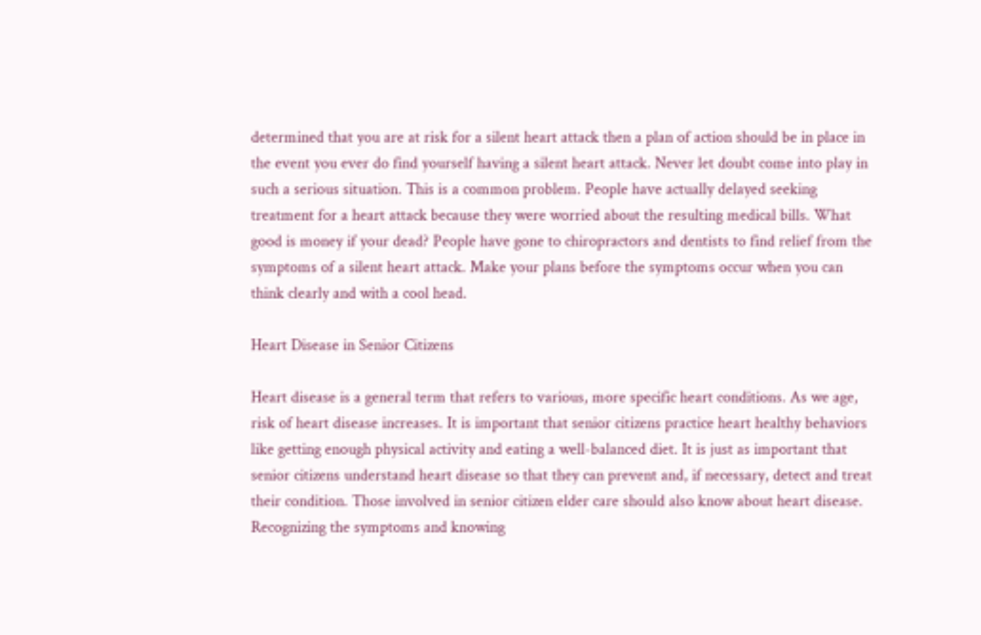determined that you are at risk for a silent heart attack then a plan of action should be in place in the event you ever do find yourself having a silent heart attack. Never let doubt come into play in such a serious situation. This is a common problem. People have actually delayed seeking treatment for a heart attack because they were worried about the resulting medical bills. What good is money if your dead? People have gone to chiropractors and dentists to find relief from the symptoms of a silent heart attack. Make your plans before the symptoms occur when you can think clearly and with a cool head.

Heart Disease in Senior Citizens

Heart disease is a general term that refers to various, more specific heart conditions. As we age, risk of heart disease increases. It is important that senior citizens practice heart healthy behaviors like getting enough physical activity and eating a well-balanced diet. It is just as important that senior citizens understand heart disease so that they can prevent and, if necessary, detect and treat their condition. Those involved in senior citizen elder care should also know about heart disease.  Recognizing the symptoms and knowing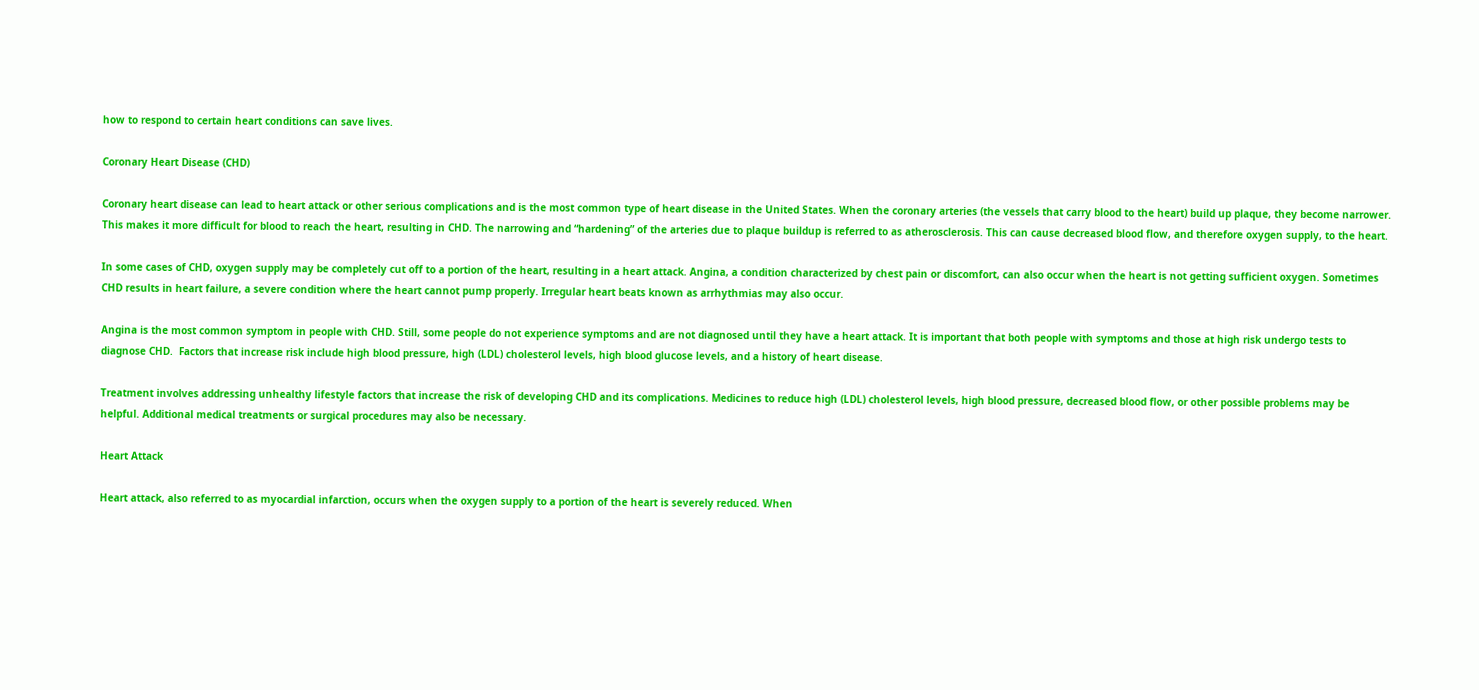how to respond to certain heart conditions can save lives.

Coronary Heart Disease (CHD)

Coronary heart disease can lead to heart attack or other serious complications and is the most common type of heart disease in the United States. When the coronary arteries (the vessels that carry blood to the heart) build up plaque, they become narrower. This makes it more difficult for blood to reach the heart, resulting in CHD. The narrowing and “hardening” of the arteries due to plaque buildup is referred to as atherosclerosis. This can cause decreased blood flow, and therefore oxygen supply, to the heart.

In some cases of CHD, oxygen supply may be completely cut off to a portion of the heart, resulting in a heart attack. Angina, a condition characterized by chest pain or discomfort, can also occur when the heart is not getting sufficient oxygen. Sometimes CHD results in heart failure, a severe condition where the heart cannot pump properly. Irregular heart beats known as arrhythmias may also occur.

Angina is the most common symptom in people with CHD. Still, some people do not experience symptoms and are not diagnosed until they have a heart attack. It is important that both people with symptoms and those at high risk undergo tests to diagnose CHD.  Factors that increase risk include high blood pressure, high (LDL) cholesterol levels, high blood glucose levels, and a history of heart disease.

Treatment involves addressing unhealthy lifestyle factors that increase the risk of developing CHD and its complications. Medicines to reduce high (LDL) cholesterol levels, high blood pressure, decreased blood flow, or other possible problems may be helpful. Additional medical treatments or surgical procedures may also be necessary.

Heart Attack

Heart attack, also referred to as myocardial infarction, occurs when the oxygen supply to a portion of the heart is severely reduced. When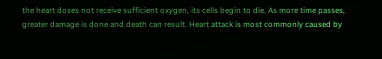the heart doses not receive sufficient oxygen, its cells begin to die. As more time passes, greater damage is done and death can result. Heart attack is most commonly caused by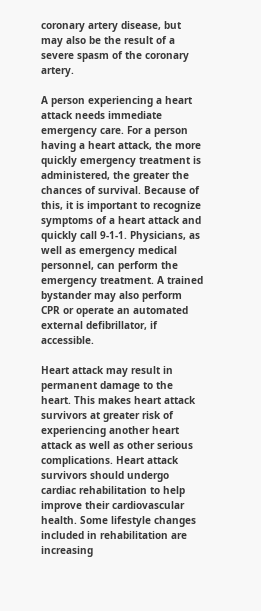coronary artery disease, but may also be the result of a severe spasm of the coronary artery.

A person experiencing a heart attack needs immediate emergency care. For a person having a heart attack, the more quickly emergency treatment is administered, the greater the chances of survival. Because of this, it is important to recognize symptoms of a heart attack and quickly call 9-1-1. Physicians, as well as emergency medical personnel, can perform the emergency treatment. A trained bystander may also perform CPR or operate an automated external defibrillator, if accessible.

Heart attack may result in permanent damage to the heart. This makes heart attack survivors at greater risk of experiencing another heart attack as well as other serious complications. Heart attack survivors should undergo cardiac rehabilitation to help improve their cardiovascular health. Some lifestyle changes included in rehabilitation are increasing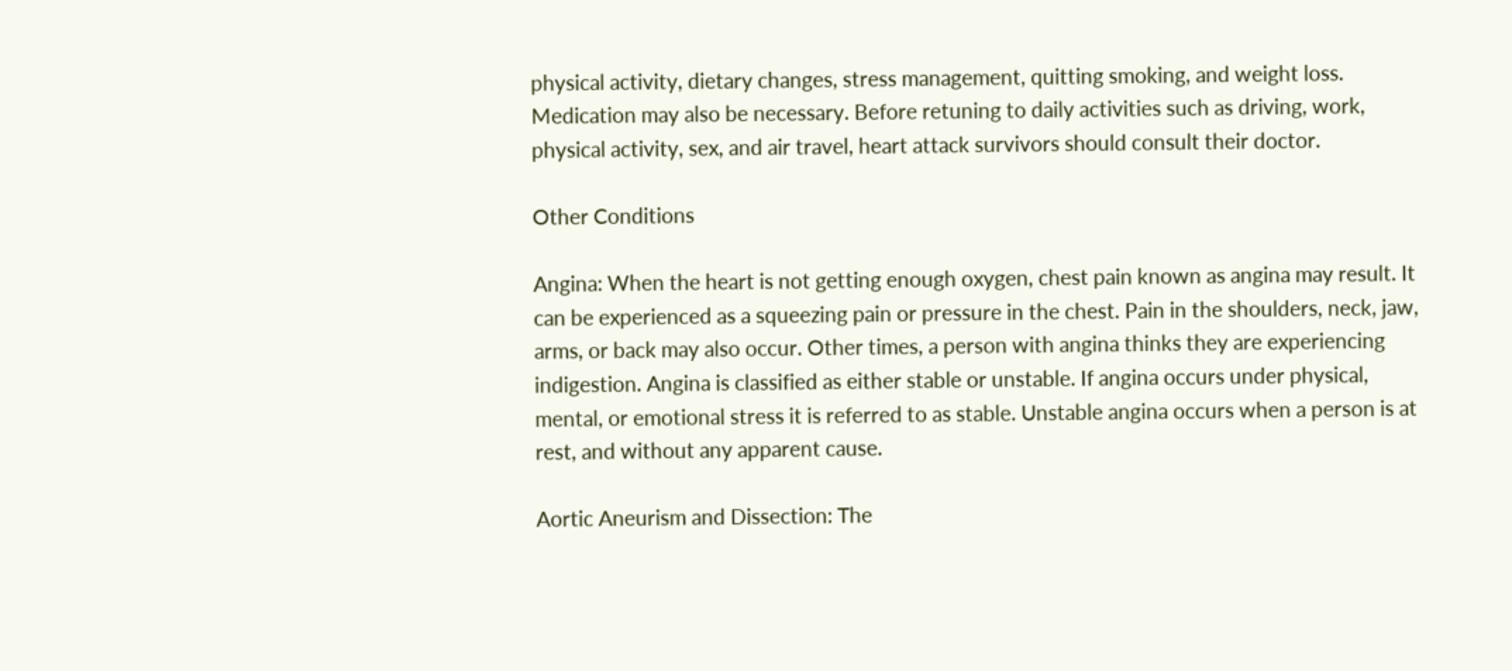physical activity, dietary changes, stress management, quitting smoking, and weight loss. Medication may also be necessary. Before retuning to daily activities such as driving, work, physical activity, sex, and air travel, heart attack survivors should consult their doctor.

Other Conditions

Angina: When the heart is not getting enough oxygen, chest pain known as angina may result. It can be experienced as a squeezing pain or pressure in the chest. Pain in the shoulders, neck, jaw, arms, or back may also occur. Other times, a person with angina thinks they are experiencing indigestion. Angina is classified as either stable or unstable. If angina occurs under physical, mental, or emotional stress it is referred to as stable. Unstable angina occurs when a person is at rest, and without any apparent cause.

Aortic Aneurism and Dissection: The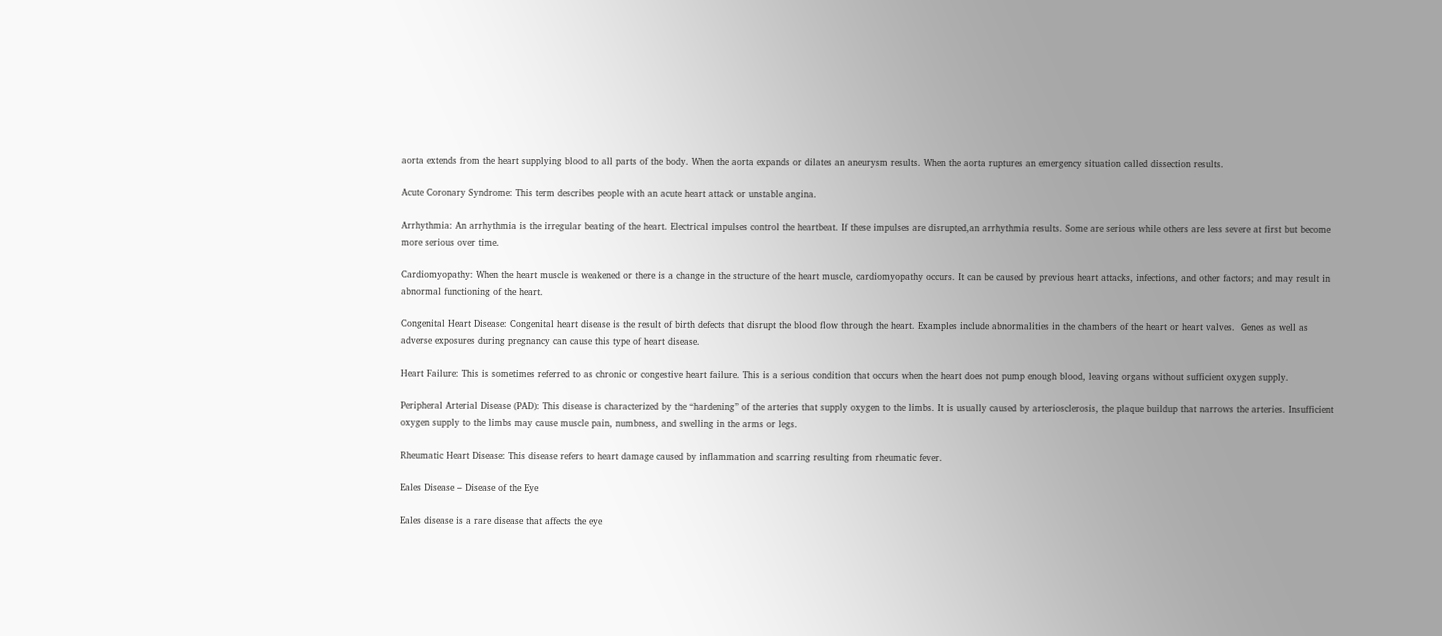aorta extends from the heart supplying blood to all parts of the body. When the aorta expands or dilates an aneurysm results. When the aorta ruptures an emergency situation called dissection results.

Acute Coronary Syndrome: This term describes people with an acute heart attack or unstable angina.

Arrhythmia: An arrhythmia is the irregular beating of the heart. Electrical impulses control the heartbeat. If these impulses are disrupted,an arrhythmia results. Some are serious while others are less severe at first but become more serious over time.

Cardiomyopathy: When the heart muscle is weakened or there is a change in the structure of the heart muscle, cardiomyopathy occurs. It can be caused by previous heart attacks, infections, and other factors; and may result in abnormal functioning of the heart.

Congenital Heart Disease: Congenital heart disease is the result of birth defects that disrupt the blood flow through the heart. Examples include abnormalities in the chambers of the heart or heart valves.  Genes as well as adverse exposures during pregnancy can cause this type of heart disease.

Heart Failure: This is sometimes referred to as chronic or congestive heart failure. This is a serious condition that occurs when the heart does not pump enough blood, leaving organs without sufficient oxygen supply.

Peripheral Arterial Disease (PAD): This disease is characterized by the “hardening” of the arteries that supply oxygen to the limbs. It is usually caused by arteriosclerosis, the plaque buildup that narrows the arteries. Insufficient oxygen supply to the limbs may cause muscle pain, numbness, and swelling in the arms or legs.

Rheumatic Heart Disease: This disease refers to heart damage caused by inflammation and scarring resulting from rheumatic fever.

Eales Disease – Disease of the Eye

Eales disease is a rare disease that affects the eye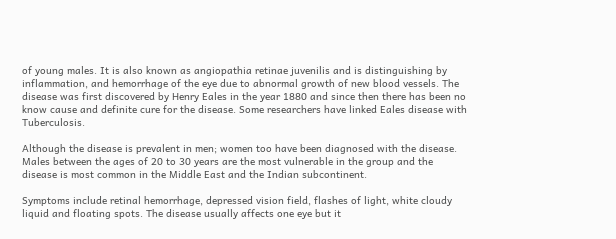of young males. It is also known as angiopathia retinae juvenilis and is distinguishing by inflammation, and hemorrhage of the eye due to abnormal growth of new blood vessels. The disease was first discovered by Henry Eales in the year 1880 and since then there has been no know cause and definite cure for the disease. Some researchers have linked Eales disease with Tuberculosis.

Although the disease is prevalent in men; women too have been diagnosed with the disease. Males between the ages of 20 to 30 years are the most vulnerable in the group and the disease is most common in the Middle East and the Indian subcontinent.

Symptoms include retinal hemorrhage, depressed vision field, flashes of light, white cloudy liquid and floating spots. The disease usually affects one eye but it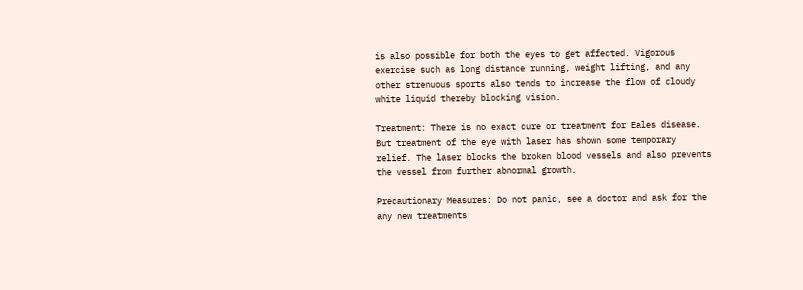is also possible for both the eyes to get affected. Vigorous exercise such as long distance running, weight lifting, and any other strenuous sports also tends to increase the flow of cloudy white liquid thereby blocking vision.

Treatment: There is no exact cure or treatment for Eales disease. But treatment of the eye with laser has shown some temporary relief. The laser blocks the broken blood vessels and also prevents the vessel from further abnormal growth.

Precautionary Measures: Do not panic, see a doctor and ask for the any new treatments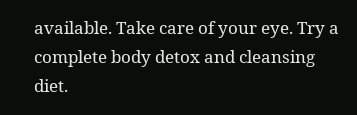available. Take care of your eye. Try a complete body detox and cleansing diet.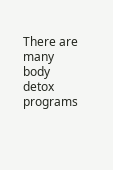There are many body detox programs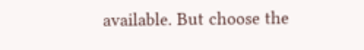available. But choose the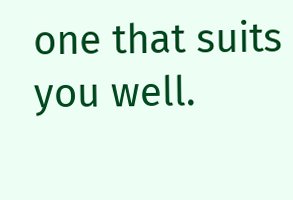one that suits you well.